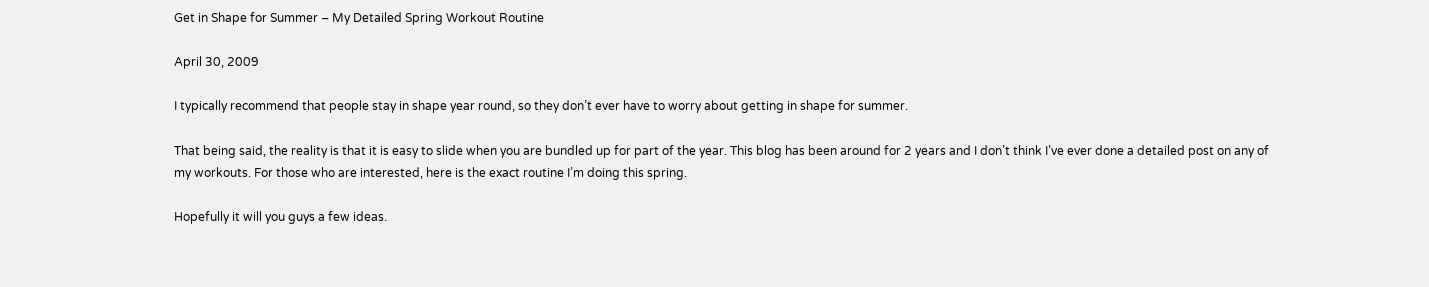Get in Shape for Summer – My Detailed Spring Workout Routine

April 30, 2009

I typically recommend that people stay in shape year round, so they don’t ever have to worry about getting in shape for summer.

That being said, the reality is that it is easy to slide when you are bundled up for part of the year. This blog has been around for 2 years and I don’t think I’ve ever done a detailed post on any of my workouts. For those who are interested, here is the exact routine I’m doing this spring.

Hopefully it will you guys a few ideas.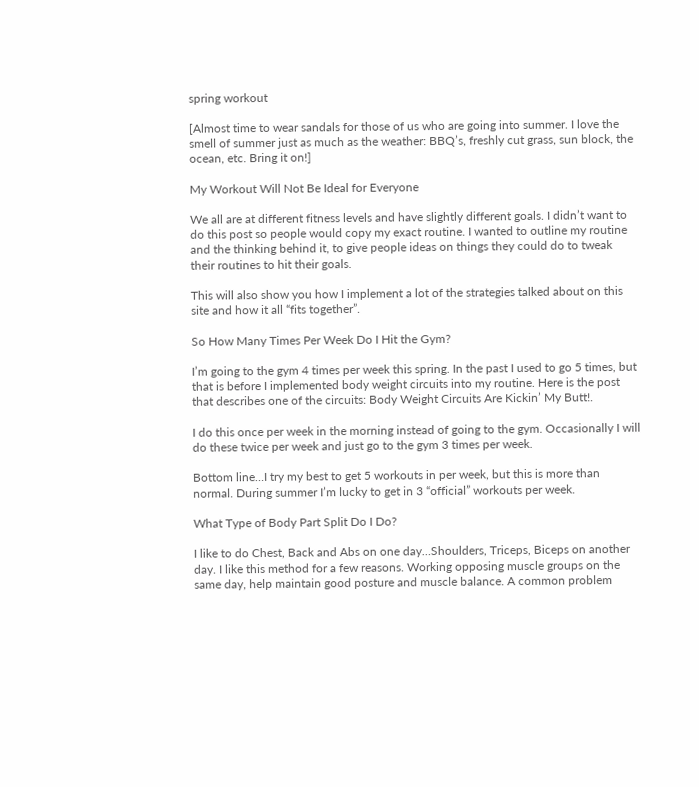spring workout

[Almost time to wear sandals for those of us who are going into summer. I love the smell of summer just as much as the weather: BBQ’s, freshly cut grass, sun block, the ocean, etc. Bring it on!]

My Workout Will Not Be Ideal for Everyone

We all are at different fitness levels and have slightly different goals. I didn’t want to do this post so people would copy my exact routine. I wanted to outline my routine and the thinking behind it, to give people ideas on things they could do to tweak their routines to hit their goals.

This will also show you how I implement a lot of the strategies talked about on this site and how it all “fits together”.

So How Many Times Per Week Do I Hit the Gym?

I’m going to the gym 4 times per week this spring. In the past I used to go 5 times, but that is before I implemented body weight circuits into my routine. Here is the post that describes one of the circuits: Body Weight Circuits Are Kickin’ My Butt!.

I do this once per week in the morning instead of going to the gym. Occasionally I will do these twice per week and just go to the gym 3 times per week.

Bottom line…I try my best to get 5 workouts in per week, but this is more than normal. During summer I’m lucky to get in 3 “official” workouts per week.

What Type of Body Part Split Do I Do?

I like to do Chest, Back and Abs on one day…Shoulders, Triceps, Biceps on another day. I like this method for a few reasons. Working opposing muscle groups on the same day, help maintain good posture and muscle balance. A common problem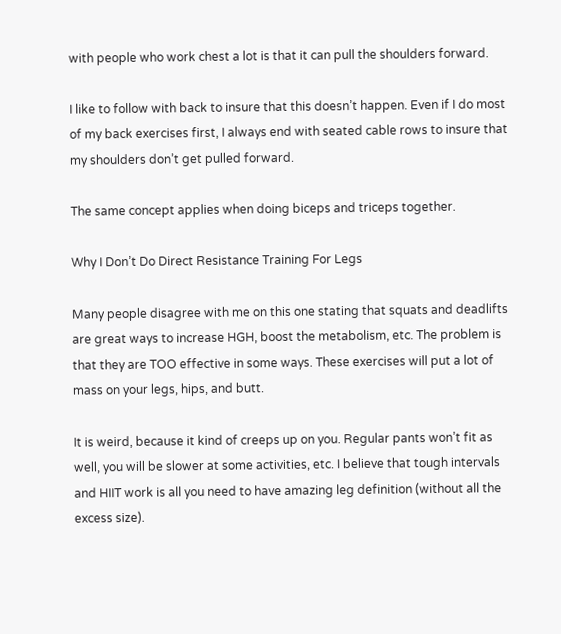with people who work chest a lot is that it can pull the shoulders forward.

I like to follow with back to insure that this doesn’t happen. Even if I do most of my back exercises first, I always end with seated cable rows to insure that my shoulders don’t get pulled forward.

The same concept applies when doing biceps and triceps together.

Why I Don’t Do Direct Resistance Training For Legs

Many people disagree with me on this one stating that squats and deadlifts are great ways to increase HGH, boost the metabolism, etc. The problem is that they are TOO effective in some ways. These exercises will put a lot of mass on your legs, hips, and butt.

It is weird, because it kind of creeps up on you. Regular pants won’t fit as well, you will be slower at some activities, etc. I believe that tough intervals and HIIT work is all you need to have amazing leg definition (without all the excess size).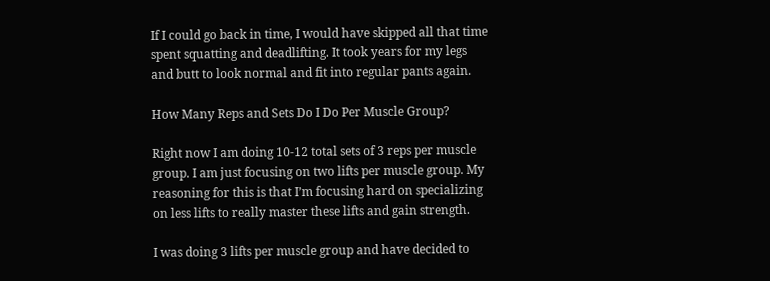If I could go back in time, I would have skipped all that time spent squatting and deadlifting. It took years for my legs and butt to look normal and fit into regular pants again.

How Many Reps and Sets Do I Do Per Muscle Group?

Right now I am doing 10-12 total sets of 3 reps per muscle group. I am just focusing on two lifts per muscle group. My reasoning for this is that I’m focusing hard on specializing on less lifts to really master these lifts and gain strength.

I was doing 3 lifts per muscle group and have decided to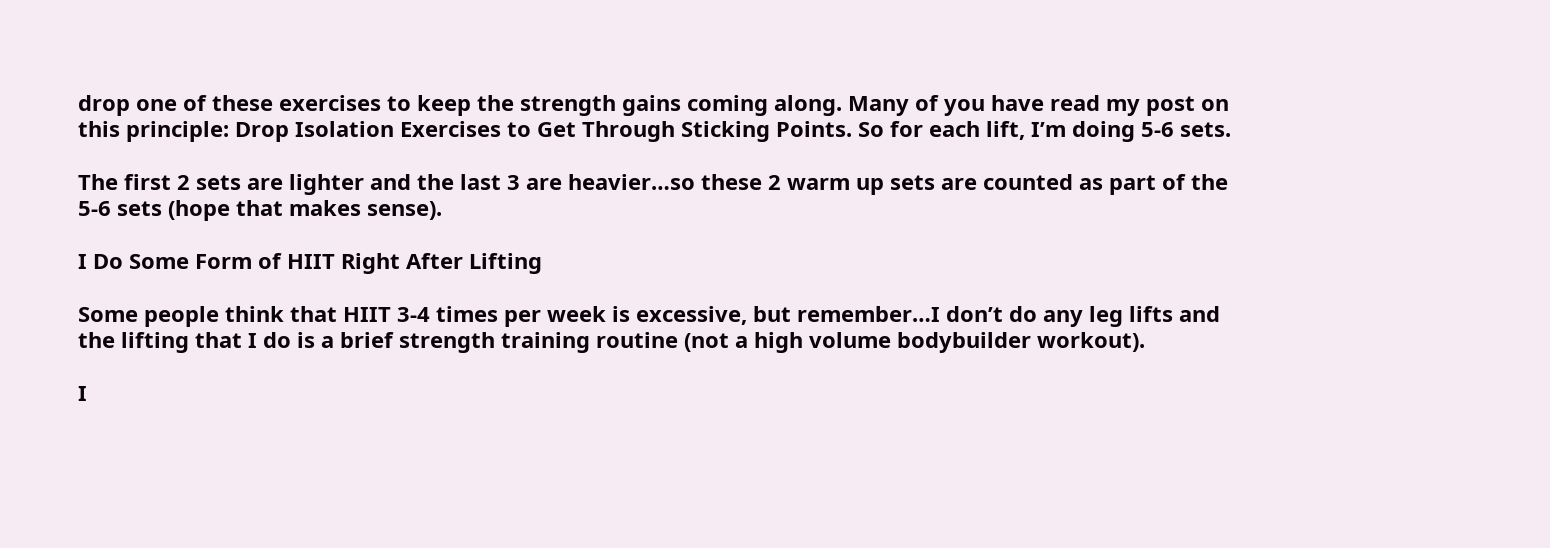drop one of these exercises to keep the strength gains coming along. Many of you have read my post on this principle: Drop Isolation Exercises to Get Through Sticking Points. So for each lift, I’m doing 5-6 sets.

The first 2 sets are lighter and the last 3 are heavier…so these 2 warm up sets are counted as part of the 5-6 sets (hope that makes sense).

I Do Some Form of HIIT Right After Lifting

Some people think that HIIT 3-4 times per week is excessive, but remember…I don’t do any leg lifts and the lifting that I do is a brief strength training routine (not a high volume bodybuilder workout).

I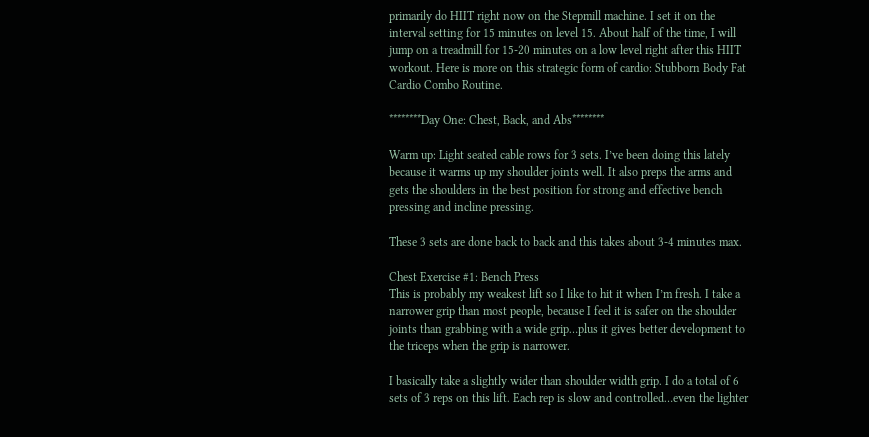primarily do HIIT right now on the Stepmill machine. I set it on the interval setting for 15 minutes on level 15. About half of the time, I will jump on a treadmill for 15-20 minutes on a low level right after this HIIT workout. Here is more on this strategic form of cardio: Stubborn Body Fat Cardio Combo Routine.

********Day One: Chest, Back, and Abs********

Warm up: Light seated cable rows for 3 sets. I’ve been doing this lately because it warms up my shoulder joints well. It also preps the arms and gets the shoulders in the best position for strong and effective bench pressing and incline pressing.

These 3 sets are done back to back and this takes about 3-4 minutes max.

Chest Exercise #1: Bench Press
This is probably my weakest lift so I like to hit it when I’m fresh. I take a narrower grip than most people, because I feel it is safer on the shoulder joints than grabbing with a wide grip…plus it gives better development to the triceps when the grip is narrower.

I basically take a slightly wider than shoulder width grip. I do a total of 6 sets of 3 reps on this lift. Each rep is slow and controlled…even the lighter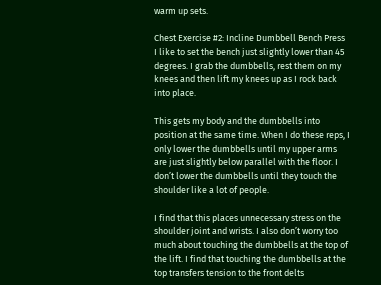warm up sets.

Chest Exercise #2: Incline Dumbbell Bench Press
I like to set the bench just slightly lower than 45 degrees. I grab the dumbbells, rest them on my knees and then lift my knees up as I rock back into place.

This gets my body and the dumbbells into position at the same time. When I do these reps, I only lower the dumbbells until my upper arms are just slightly below parallel with the floor. I don’t lower the dumbbells until they touch the shoulder like a lot of people.

I find that this places unnecessary stress on the shoulder joint and wrists. I also don’t worry too much about touching the dumbbells at the top of the lift. I find that touching the dumbbells at the top transfers tension to the front delts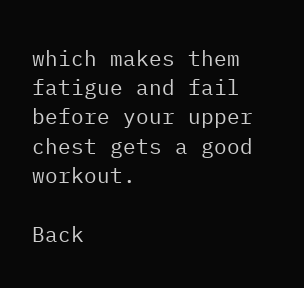which makes them fatigue and fail before your upper chest gets a good workout.

Back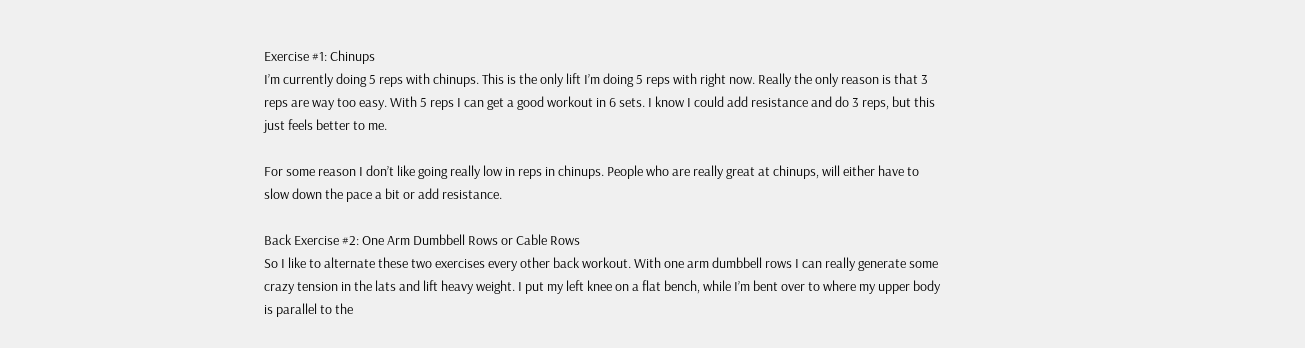Exercise #1: Chinups
I’m currently doing 5 reps with chinups. This is the only lift I’m doing 5 reps with right now. Really the only reason is that 3 reps are way too easy. With 5 reps I can get a good workout in 6 sets. I know I could add resistance and do 3 reps, but this just feels better to me.

For some reason I don’t like going really low in reps in chinups. People who are really great at chinups, will either have to slow down the pace a bit or add resistance.

Back Exercise #2: One Arm Dumbbell Rows or Cable Rows
So I like to alternate these two exercises every other back workout. With one arm dumbbell rows I can really generate some crazy tension in the lats and lift heavy weight. I put my left knee on a flat bench, while I’m bent over to where my upper body is parallel to the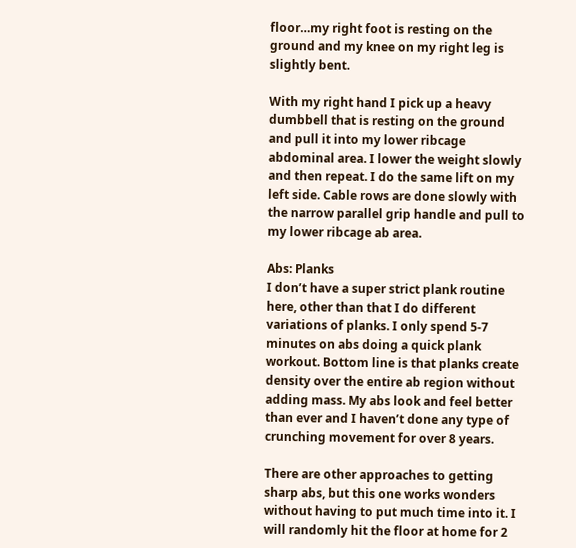floor…my right foot is resting on the ground and my knee on my right leg is slightly bent.

With my right hand I pick up a heavy dumbbell that is resting on the ground and pull it into my lower ribcage abdominal area. I lower the weight slowly and then repeat. I do the same lift on my left side. Cable rows are done slowly with the narrow parallel grip handle and pull to my lower ribcage ab area.

Abs: Planks
I don’t have a super strict plank routine here, other than that I do different variations of planks. I only spend 5-7 minutes on abs doing a quick plank workout. Bottom line is that planks create density over the entire ab region without adding mass. My abs look and feel better than ever and I haven’t done any type of crunching movement for over 8 years.

There are other approaches to getting sharp abs, but this one works wonders without having to put much time into it. I will randomly hit the floor at home for 2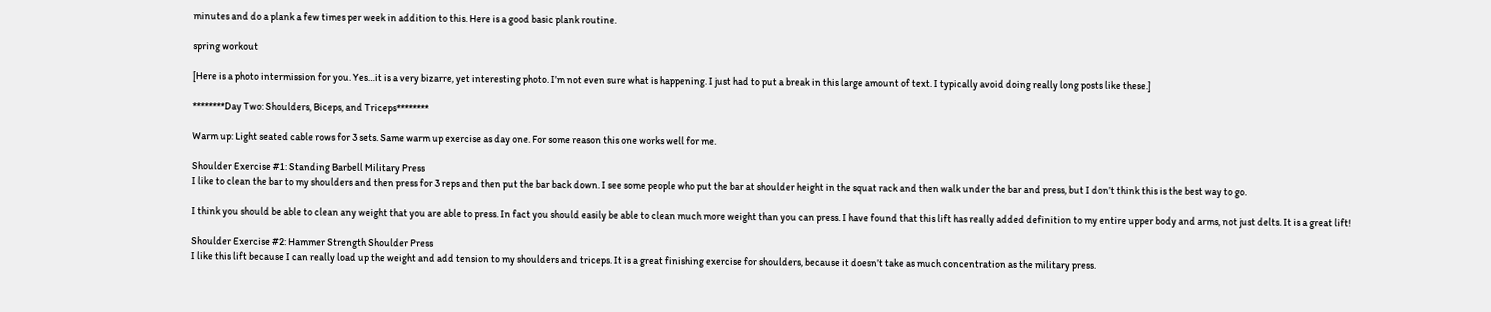minutes and do a plank a few times per week in addition to this. Here is a good basic plank routine.

spring workout

[Here is a photo intermission for you. Yes…it is a very bizarre, yet interesting photo. I’m not even sure what is happening. I just had to put a break in this large amount of text. I typically avoid doing really long posts like these.]

********Day Two: Shoulders, Biceps, and Triceps********

Warm up: Light seated cable rows for 3 sets. Same warm up exercise as day one. For some reason this one works well for me.

Shoulder Exercise #1: Standing Barbell Military Press
I like to clean the bar to my shoulders and then press for 3 reps and then put the bar back down. I see some people who put the bar at shoulder height in the squat rack and then walk under the bar and press, but I don’t think this is the best way to go.

I think you should be able to clean any weight that you are able to press. In fact you should easily be able to clean much more weight than you can press. I have found that this lift has really added definition to my entire upper body and arms, not just delts. It is a great lift!

Shoulder Exercise #2: Hammer Strength Shoulder Press
I like this lift because I can really load up the weight and add tension to my shoulders and triceps. It is a great finishing exercise for shoulders, because it doesn’t take as much concentration as the military press.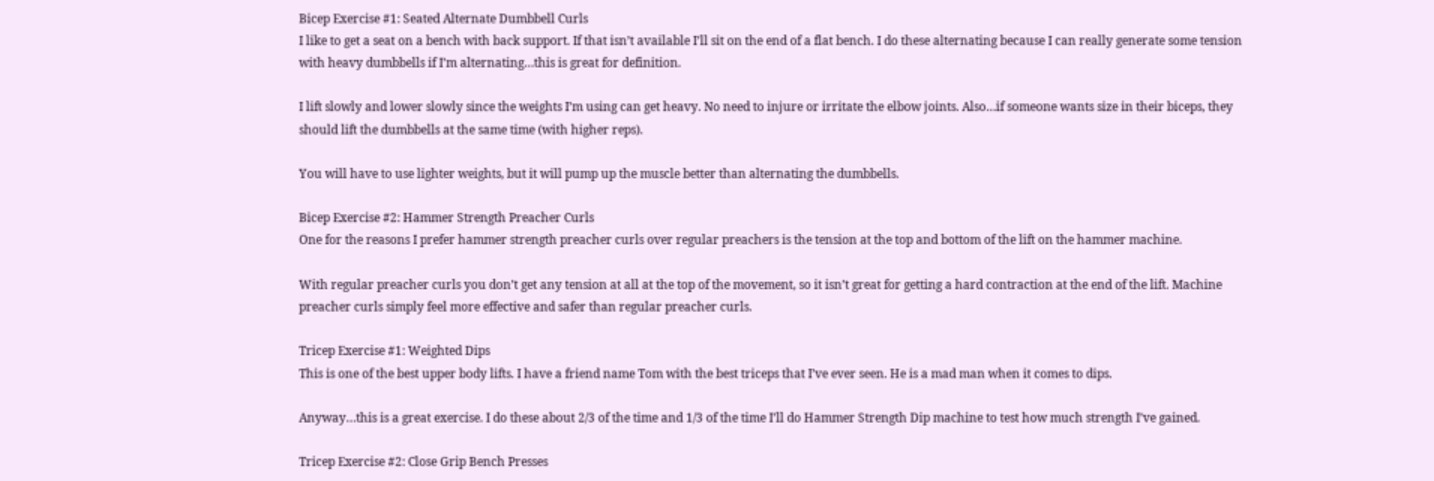Bicep Exercise #1: Seated Alternate Dumbbell Curls
I like to get a seat on a bench with back support. If that isn’t available I’ll sit on the end of a flat bench. I do these alternating because I can really generate some tension with heavy dumbbells if I’m alternating…this is great for definition.

I lift slowly and lower slowly since the weights I’m using can get heavy. No need to injure or irritate the elbow joints. Also…if someone wants size in their biceps, they should lift the dumbbells at the same time (with higher reps).

You will have to use lighter weights, but it will pump up the muscle better than alternating the dumbbells.

Bicep Exercise #2: Hammer Strength Preacher Curls
One for the reasons I prefer hammer strength preacher curls over regular preachers is the tension at the top and bottom of the lift on the hammer machine.

With regular preacher curls you don’t get any tension at all at the top of the movement, so it isn’t great for getting a hard contraction at the end of the lift. Machine preacher curls simply feel more effective and safer than regular preacher curls.

Tricep Exercise #1: Weighted Dips
This is one of the best upper body lifts. I have a friend name Tom with the best triceps that I’ve ever seen. He is a mad man when it comes to dips.

Anyway…this is a great exercise. I do these about 2/3 of the time and 1/3 of the time I’ll do Hammer Strength Dip machine to test how much strength I’ve gained.

Tricep Exercise #2: Close Grip Bench Presses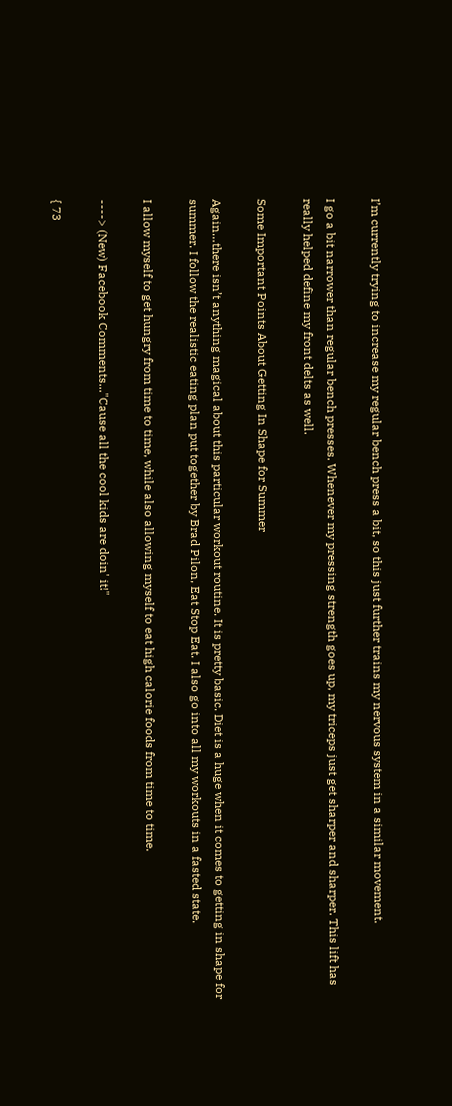I’m currently trying to increase my regular bench press a bit, so this just further trains my nervous system in a similar movement.

I go a bit narrower than regular bench presses. Whenever my pressing strength goes up, my triceps just get sharper and sharper. This lift has really helped define my front delts as well.

Some Important Points About Getting In Shape for Summer

Again…there isn’t anything magical about this particular workout routine. It is pretty basic. Diet is a huge when it comes to getting in shape for summer. I follow the realistic eating plan put together by Brad Pilon, Eat Stop Eat. I also go into all my workouts in a fasted state.

I allow myself to get hungry from time to time, while also allowing myself to eat high calorie foods from time to time.

----> (New) Facebook Comments..."Cause all the cool kids are doin' it!"

{ 73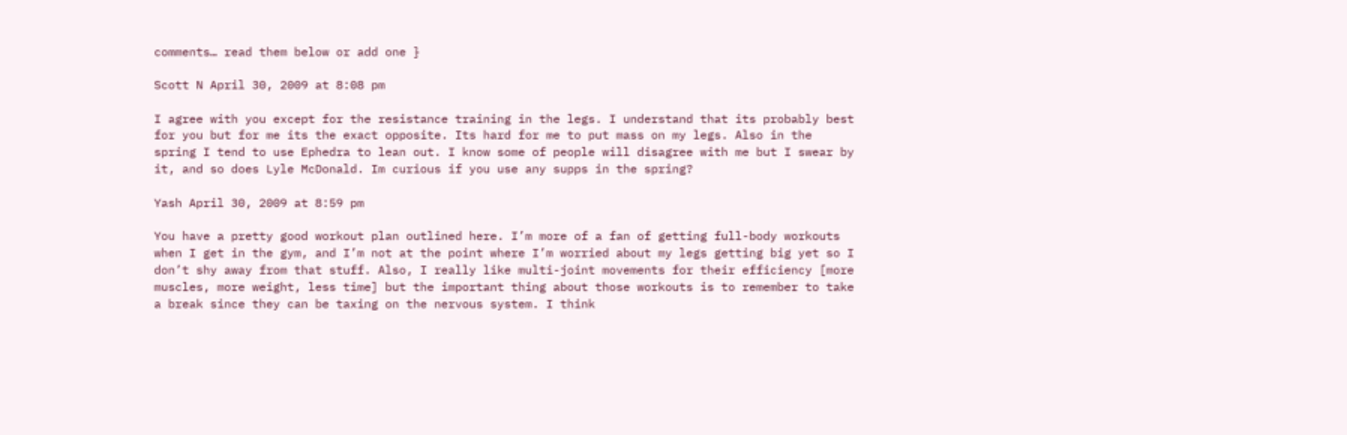comments… read them below or add one }

Scott N April 30, 2009 at 8:08 pm

I agree with you except for the resistance training in the legs. I understand that its probably best for you but for me its the exact opposite. Its hard for me to put mass on my legs. Also in the spring I tend to use Ephedra to lean out. I know some of people will disagree with me but I swear by it, and so does Lyle McDonald. Im curious if you use any supps in the spring?

Yash April 30, 2009 at 8:59 pm

You have a pretty good workout plan outlined here. I’m more of a fan of getting full-body workouts when I get in the gym, and I’m not at the point where I’m worried about my legs getting big yet so I don’t shy away from that stuff. Also, I really like multi-joint movements for their efficiency [more muscles, more weight, less time] but the important thing about those workouts is to remember to take a break since they can be taxing on the nervous system. I think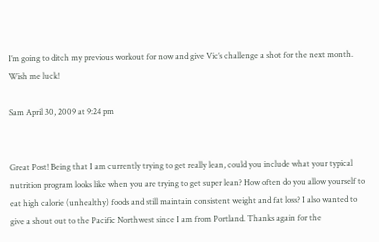I’m going to ditch my previous workout for now and give Vic’s challenge a shot for the next month. Wish me luck!

Sam April 30, 2009 at 9:24 pm


Great Post! Being that I am currently trying to get really lean, could you include what your typical nutrition program looks like when you are trying to get super lean? How often do you allow yourself to eat high calorie (unhealthy) foods and still maintain consistent weight and fat loss? I also wanted to give a shout out to the Pacific Northwest since I am from Portland. Thanks again for the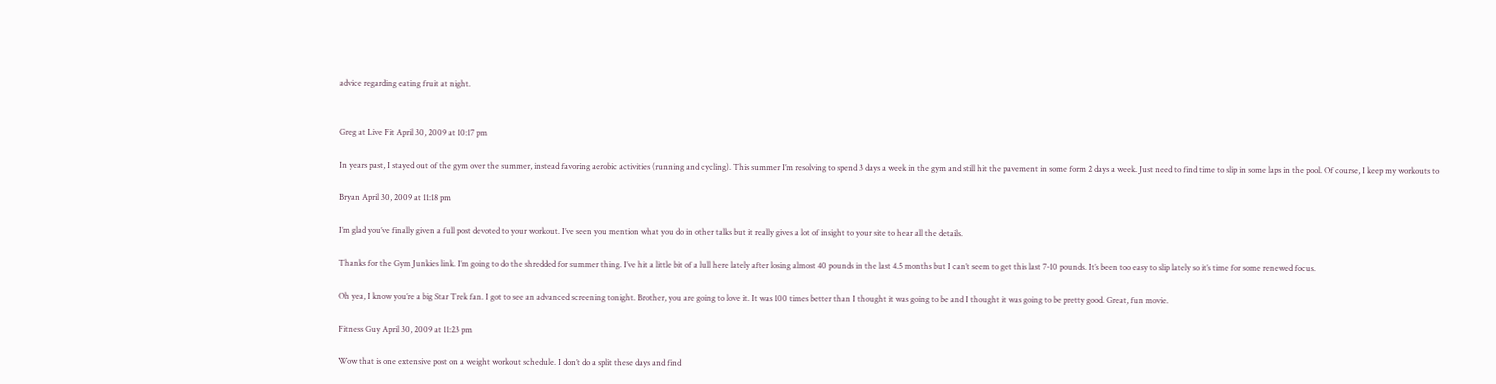advice regarding eating fruit at night.


Greg at Live Fit April 30, 2009 at 10:17 pm

In years past, I stayed out of the gym over the summer, instead favoring aerobic activities (running and cycling). This summer I’m resolving to spend 3 days a week in the gym and still hit the pavement in some form 2 days a week. Just need to find time to slip in some laps in the pool. Of course, I keep my workouts to

Bryan April 30, 2009 at 11:18 pm

I’m glad you’ve finally given a full post devoted to your workout. I’ve seen you mention what you do in other talks but it really gives a lot of insight to your site to hear all the details.

Thanks for the Gym Junkies link. I’m going to do the shredded for summer thing. I’ve hit a little bit of a lull here lately after losing almost 40 pounds in the last 4.5 months but I can’t seem to get this last 7-10 pounds. It’s been too easy to slip lately so it’s time for some renewed focus.

Oh yea, I know you’re a big Star Trek fan. I got to see an advanced screening tonight. Brother, you are going to love it. It was 100 times better than I thought it was going to be and I thought it was going to be pretty good. Great, fun movie.

Fitness Guy April 30, 2009 at 11:23 pm

Wow that is one extensive post on a weight workout schedule. I don’t do a split these days and find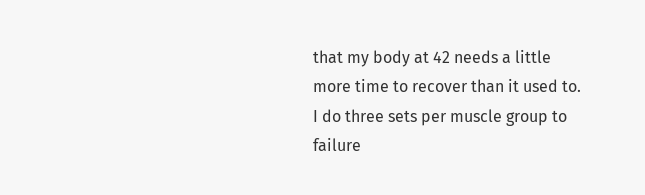that my body at 42 needs a little more time to recover than it used to. I do three sets per muscle group to failure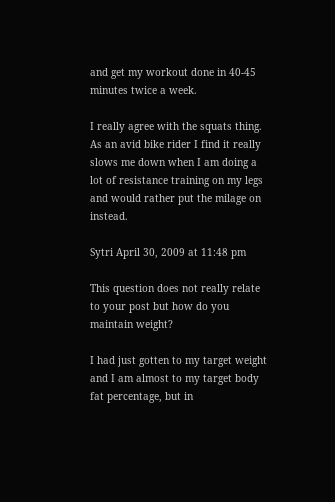and get my workout done in 40-45 minutes twice a week.

I really agree with the squats thing. As an avid bike rider I find it really slows me down when I am doing a lot of resistance training on my legs and would rather put the milage on instead.

Sytri April 30, 2009 at 11:48 pm

This question does not really relate to your post but how do you maintain weight?

I had just gotten to my target weight and I am almost to my target body fat percentage, but in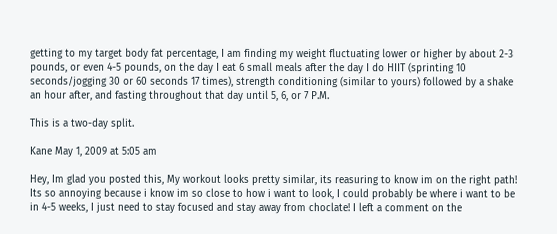getting to my target body fat percentage, I am finding my weight fluctuating lower or higher by about 2-3 pounds, or even 4-5 pounds, on the day I eat 6 small meals after the day I do HIIT (sprinting 10 seconds/jogging 30 or 60 seconds 17 times), strength conditioning (similar to yours) followed by a shake an hour after, and fasting throughout that day until 5, 6, or 7 P.M.

This is a two-day split.

Kane May 1, 2009 at 5:05 am

Hey, Im glad you posted this, My workout looks pretty similar, its reasuring to know im on the right path! Its so annoying because i know im so close to how i want to look, I could probably be where i want to be in 4-5 weeks, I just need to stay focused and stay away from choclate! I left a comment on the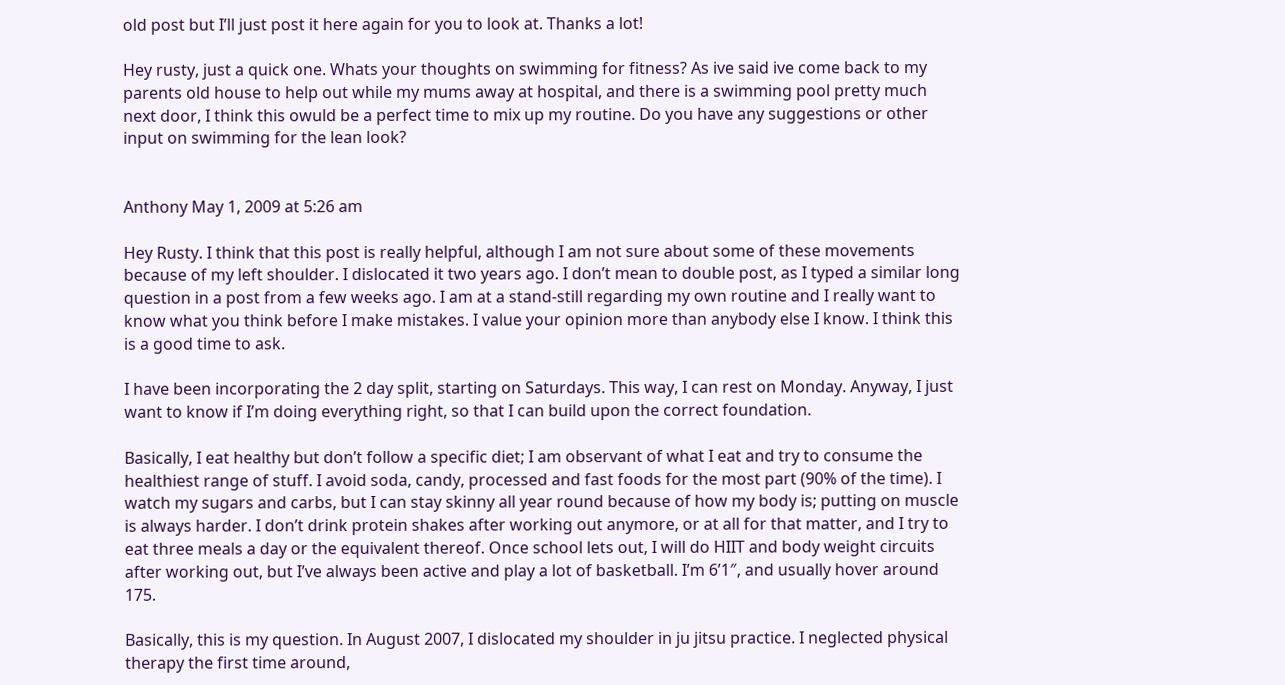old post but I’ll just post it here again for you to look at. Thanks a lot!

Hey rusty, just a quick one. Whats your thoughts on swimming for fitness? As ive said ive come back to my parents old house to help out while my mums away at hospital, and there is a swimming pool pretty much next door, I think this owuld be a perfect time to mix up my routine. Do you have any suggestions or other input on swimming for the lean look?


Anthony May 1, 2009 at 5:26 am

Hey Rusty. I think that this post is really helpful, although I am not sure about some of these movements because of my left shoulder. I dislocated it two years ago. I don’t mean to double post, as I typed a similar long question in a post from a few weeks ago. I am at a stand-still regarding my own routine and I really want to know what you think before I make mistakes. I value your opinion more than anybody else I know. I think this is a good time to ask.

I have been incorporating the 2 day split, starting on Saturdays. This way, I can rest on Monday. Anyway, I just want to know if I’m doing everything right, so that I can build upon the correct foundation.

Basically, I eat healthy but don’t follow a specific diet; I am observant of what I eat and try to consume the healthiest range of stuff. I avoid soda, candy, processed and fast foods for the most part (90% of the time). I watch my sugars and carbs, but I can stay skinny all year round because of how my body is; putting on muscle is always harder. I don’t drink protein shakes after working out anymore, or at all for that matter, and I try to eat three meals a day or the equivalent thereof. Once school lets out, I will do HIIT and body weight circuits after working out, but I’ve always been active and play a lot of basketball. I’m 6’1″, and usually hover around 175.

Basically, this is my question. In August 2007, I dislocated my shoulder in ju jitsu practice. I neglected physical therapy the first time around,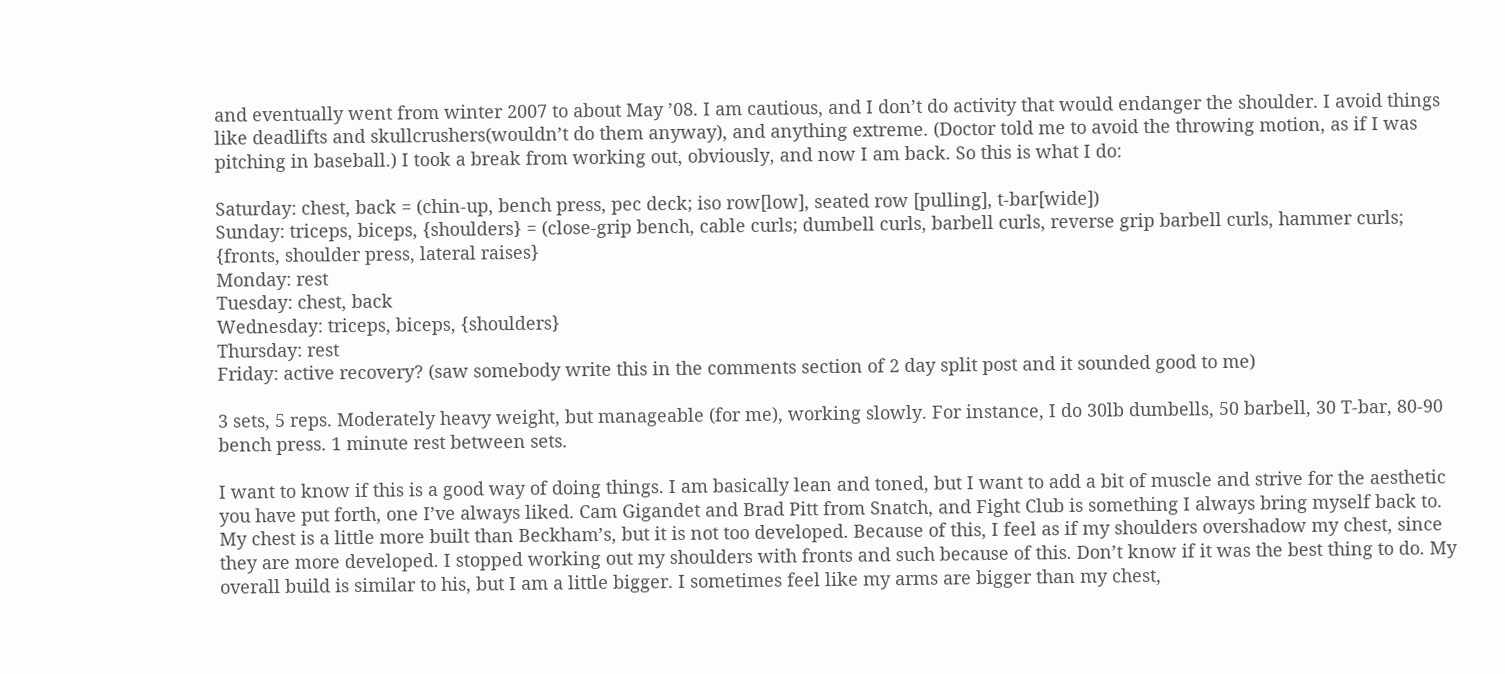and eventually went from winter 2007 to about May ’08. I am cautious, and I don’t do activity that would endanger the shoulder. I avoid things like deadlifts and skullcrushers(wouldn’t do them anyway), and anything extreme. (Doctor told me to avoid the throwing motion, as if I was pitching in baseball.) I took a break from working out, obviously, and now I am back. So this is what I do:

Saturday: chest, back = (chin-up, bench press, pec deck; iso row[low], seated row [pulling], t-bar[wide])
Sunday: triceps, biceps, {shoulders} = (close-grip bench, cable curls; dumbell curls, barbell curls, reverse grip barbell curls, hammer curls; {fronts, shoulder press, lateral raises}
Monday: rest
Tuesday: chest, back
Wednesday: triceps, biceps, {shoulders}
Thursday: rest
Friday: active recovery? (saw somebody write this in the comments section of 2 day split post and it sounded good to me)

3 sets, 5 reps. Moderately heavy weight, but manageable (for me), working slowly. For instance, I do 30lb dumbells, 50 barbell, 30 T-bar, 80-90 bench press. 1 minute rest between sets.

I want to know if this is a good way of doing things. I am basically lean and toned, but I want to add a bit of muscle and strive for the aesthetic you have put forth, one I’ve always liked. Cam Gigandet and Brad Pitt from Snatch, and Fight Club is something I always bring myself back to.
My chest is a little more built than Beckham’s, but it is not too developed. Because of this, I feel as if my shoulders overshadow my chest, since they are more developed. I stopped working out my shoulders with fronts and such because of this. Don’t know if it was the best thing to do. My overall build is similar to his, but I am a little bigger. I sometimes feel like my arms are bigger than my chest,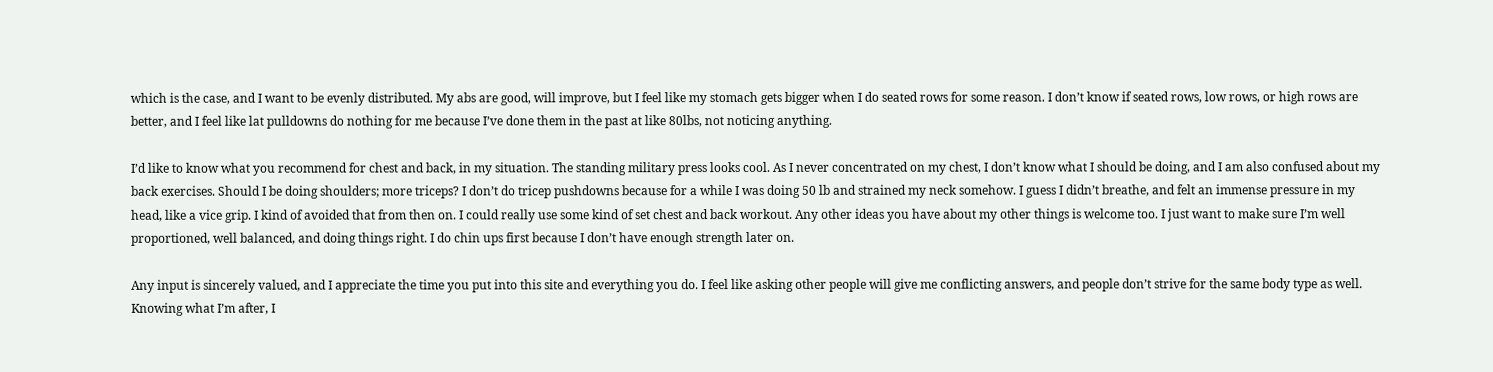which is the case, and I want to be evenly distributed. My abs are good, will improve, but I feel like my stomach gets bigger when I do seated rows for some reason. I don’t know if seated rows, low rows, or high rows are better, and I feel like lat pulldowns do nothing for me because I’ve done them in the past at like 80lbs, not noticing anything.

I’d like to know what you recommend for chest and back, in my situation. The standing military press looks cool. As I never concentrated on my chest, I don’t know what I should be doing, and I am also confused about my back exercises. Should I be doing shoulders; more triceps? I don’t do tricep pushdowns because for a while I was doing 50 lb and strained my neck somehow. I guess I didn’t breathe, and felt an immense pressure in my head, like a vice grip. I kind of avoided that from then on. I could really use some kind of set chest and back workout. Any other ideas you have about my other things is welcome too. I just want to make sure I’m well proportioned, well balanced, and doing things right. I do chin ups first because I don’t have enough strength later on.

Any input is sincerely valued, and I appreciate the time you put into this site and everything you do. I feel like asking other people will give me conflicting answers, and people don’t strive for the same body type as well. Knowing what I’m after, I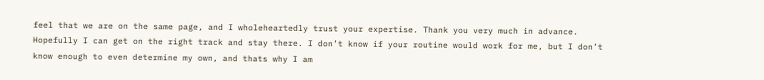feel that we are on the same page, and I wholeheartedly trust your expertise. Thank you very much in advance. Hopefully I can get on the right track and stay there. I don’t know if your routine would work for me, but I don’t know enough to even determine my own, and thats why I am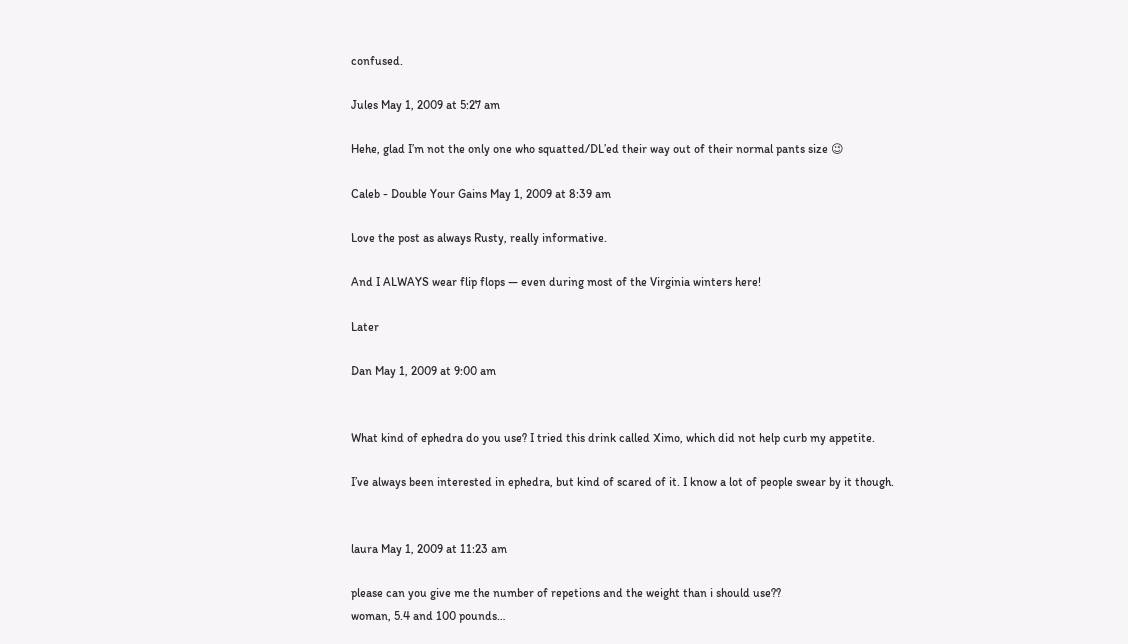confused.

Jules May 1, 2009 at 5:27 am

Hehe, glad I’m not the only one who squatted/DL’ed their way out of their normal pants size 😉

Caleb - Double Your Gains May 1, 2009 at 8:39 am

Love the post as always Rusty, really informative.

And I ALWAYS wear flip flops — even during most of the Virginia winters here!

Later

Dan May 1, 2009 at 9:00 am


What kind of ephedra do you use? I tried this drink called Ximo, which did not help curb my appetite.

I’ve always been interested in ephedra, but kind of scared of it. I know a lot of people swear by it though.


laura May 1, 2009 at 11:23 am

please can you give me the number of repetions and the weight than i should use??
woman, 5.4 and 100 pounds…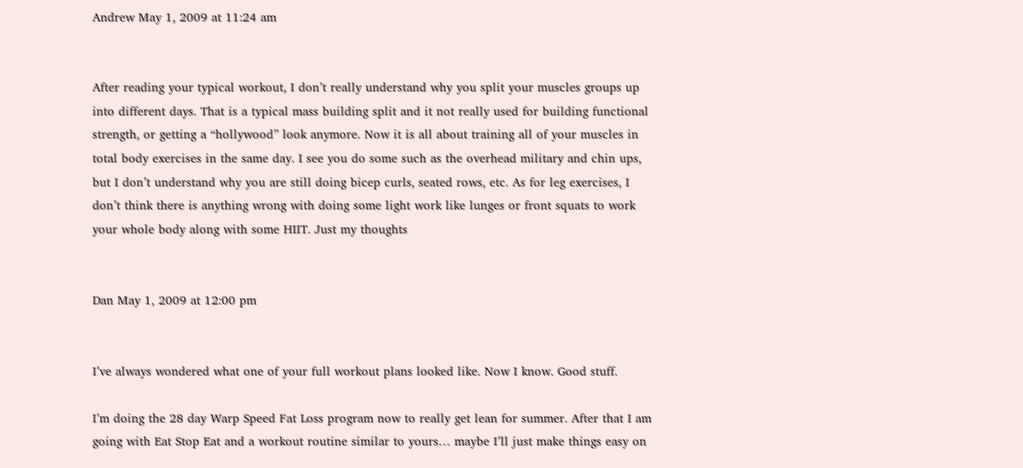Andrew May 1, 2009 at 11:24 am


After reading your typical workout, I don’t really understand why you split your muscles groups up into different days. That is a typical mass building split and it not really used for building functional strength, or getting a “hollywood” look anymore. Now it is all about training all of your muscles in total body exercises in the same day. I see you do some such as the overhead military and chin ups, but I don’t understand why you are still doing bicep curls, seated rows, etc. As for leg exercises, I don’t think there is anything wrong with doing some light work like lunges or front squats to work your whole body along with some HIIT. Just my thoughts


Dan May 1, 2009 at 12:00 pm


I’ve always wondered what one of your full workout plans looked like. Now I know. Good stuff.

I’m doing the 28 day Warp Speed Fat Loss program now to really get lean for summer. After that I am going with Eat Stop Eat and a workout routine similar to yours… maybe I’ll just make things easy on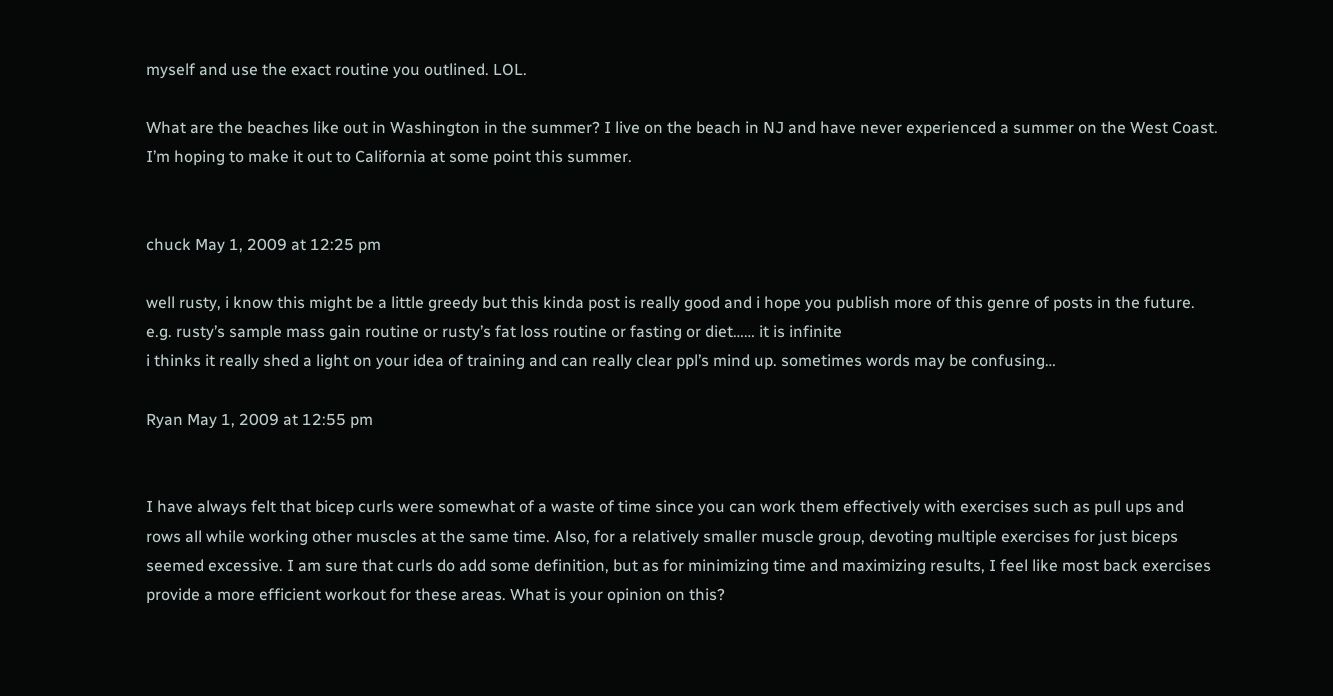myself and use the exact routine you outlined. LOL.

What are the beaches like out in Washington in the summer? I live on the beach in NJ and have never experienced a summer on the West Coast. I’m hoping to make it out to California at some point this summer.


chuck May 1, 2009 at 12:25 pm

well rusty, i know this might be a little greedy but this kinda post is really good and i hope you publish more of this genre of posts in the future. e.g. rusty’s sample mass gain routine or rusty’s fat loss routine or fasting or diet…… it is infinite
i thinks it really shed a light on your idea of training and can really clear ppl’s mind up. sometimes words may be confusing…

Ryan May 1, 2009 at 12:55 pm


I have always felt that bicep curls were somewhat of a waste of time since you can work them effectively with exercises such as pull ups and rows all while working other muscles at the same time. Also, for a relatively smaller muscle group, devoting multiple exercises for just biceps seemed excessive. I am sure that curls do add some definition, but as for minimizing time and maximizing results, I feel like most back exercises provide a more efficient workout for these areas. What is your opinion on this?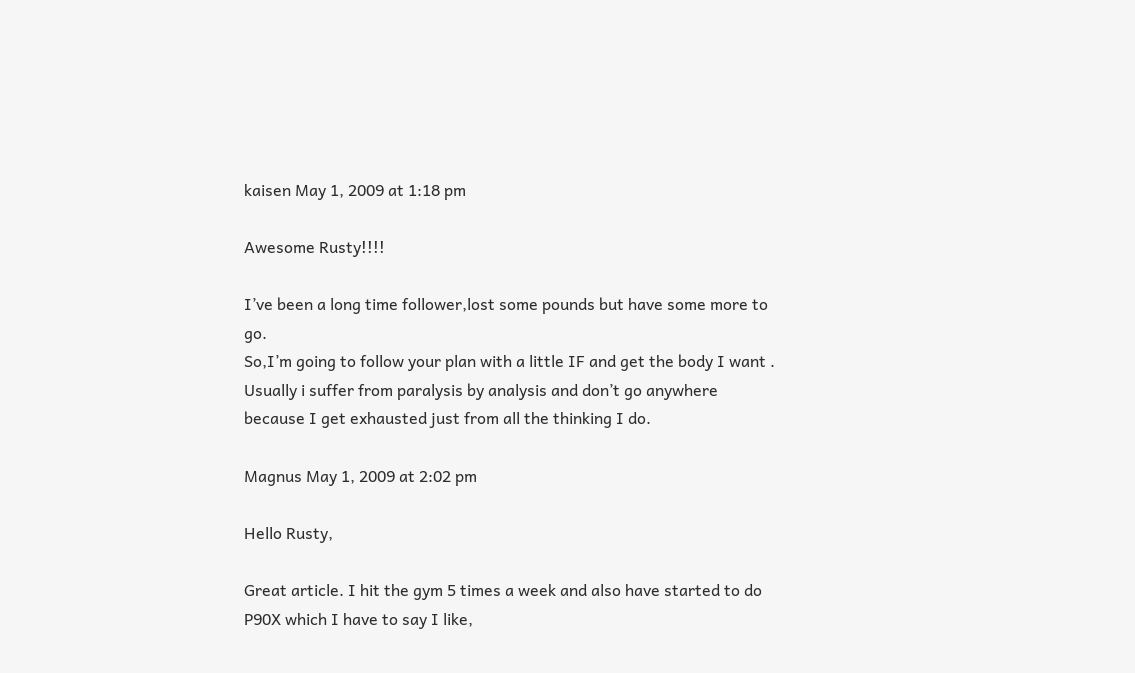kaisen May 1, 2009 at 1:18 pm

Awesome Rusty!!!!

I’ve been a long time follower,lost some pounds but have some more to go.
So,I’m going to follow your plan with a little IF and get the body I want .
Usually i suffer from paralysis by analysis and don’t go anywhere because I get exhausted just from all the thinking I do.

Magnus May 1, 2009 at 2:02 pm

Hello Rusty,

Great article. I hit the gym 5 times a week and also have started to do P90X which I have to say I like,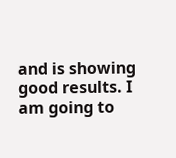and is showing good results. I am going to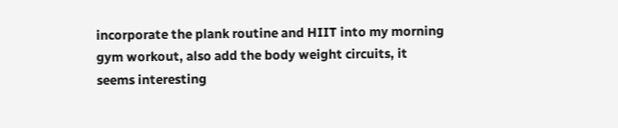incorporate the plank routine and HIIT into my morning gym workout, also add the body weight circuits, it seems interesting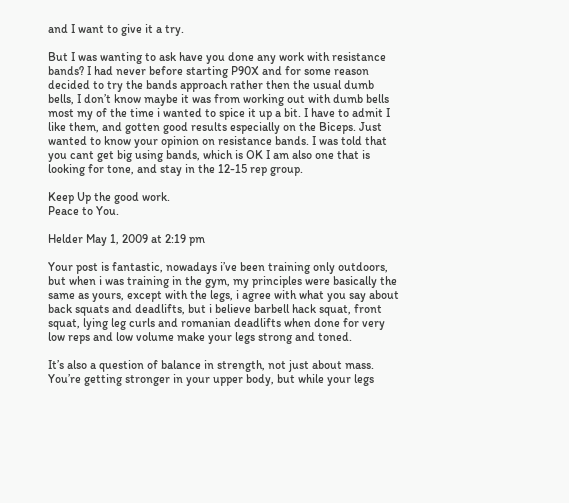and I want to give it a try.

But I was wanting to ask have you done any work with resistance bands? I had never before starting P90X and for some reason decided to try the bands approach rather then the usual dumb bells, I don’t know maybe it was from working out with dumb bells most my of the time i wanted to spice it up a bit. I have to admit I like them, and gotten good results especially on the Biceps. Just wanted to know your opinion on resistance bands. I was told that you cant get big using bands, which is OK I am also one that is looking for tone, and stay in the 12-15 rep group.

Keep Up the good work.
Peace to You.

Helder May 1, 2009 at 2:19 pm

Your post is fantastic, nowadays i’ve been training only outdoors, but when i was training in the gym, my principles were basically the same as yours, except with the legs, i agree with what you say about back squats and deadlifts, but i believe barbell hack squat, front squat, lying leg curls and romanian deadlifts when done for very low reps and low volume make your legs strong and toned.

It’s also a question of balance in strength, not just about mass. You’re getting stronger in your upper body, but while your legs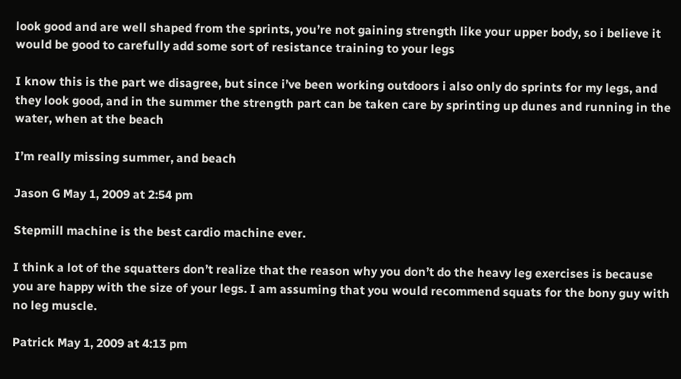look good and are well shaped from the sprints, you’re not gaining strength like your upper body, so i believe it would be good to carefully add some sort of resistance training to your legs

I know this is the part we disagree, but since i’ve been working outdoors i also only do sprints for my legs, and they look good, and in the summer the strength part can be taken care by sprinting up dunes and running in the water, when at the beach

I’m really missing summer, and beach

Jason G May 1, 2009 at 2:54 pm

Stepmill machine is the best cardio machine ever.

I think a lot of the squatters don’t realize that the reason why you don’t do the heavy leg exercises is because you are happy with the size of your legs. I am assuming that you would recommend squats for the bony guy with no leg muscle.

Patrick May 1, 2009 at 4:13 pm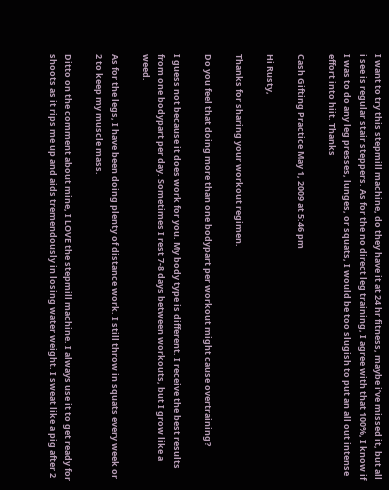I want to try this stepmill machine, do they have it at 24 hr fitness, maybe i’ve missed it, but all i see is regular stair steppers. As for the no direct leg training, I agree with that 100%, I know if I was to do any leg presses, lunges, or squats, I would be too slugish to put an all out intense effort into hiit. Thanks

Cash Gifting Practice May 1, 2009 at 5:46 pm

Hi Rusty,

Thanks for sharing your workout regimen.

Do you feel that doing more than one bodypart per workout might cause overtraining?

I guess not because it does work for you. My body type is different. I receive the best results from one bodypart per day. Sometimes I rest 7-8 days between workouts, but I grow like a weed.

As for the legs, I have been doing plenty of distance work. I still throw in squats every week or 2 to keep my muscle mass.

Ditto on the comment about mine, I LOVE the stepmill machine. I always use it to get ready for shoots as it rips me up and aids tremendously in losing water weight. I sweat like a pig after 2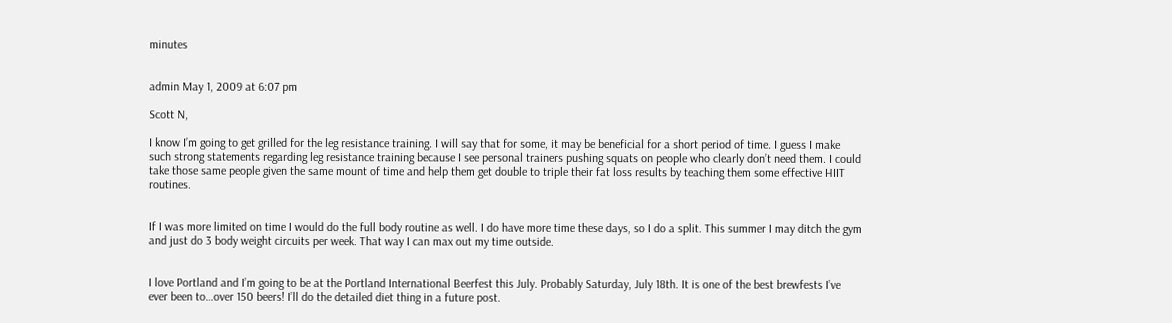minutes


admin May 1, 2009 at 6:07 pm

Scott N,

I know I’m going to get grilled for the leg resistance training. I will say that for some, it may be beneficial for a short period of time. I guess I make such strong statements regarding leg resistance training because I see personal trainers pushing squats on people who clearly don’t need them. I could take those same people given the same mount of time and help them get double to triple their fat loss results by teaching them some effective HIIT routines.


If I was more limited on time I would do the full body routine as well. I do have more time these days, so I do a split. This summer I may ditch the gym and just do 3 body weight circuits per week. That way I can max out my time outside.


I love Portland and I’m going to be at the Portland International Beerfest this July. Probably Saturday, July 18th. It is one of the best brewfests I’ve ever been to…over 150 beers! I’ll do the detailed diet thing in a future post.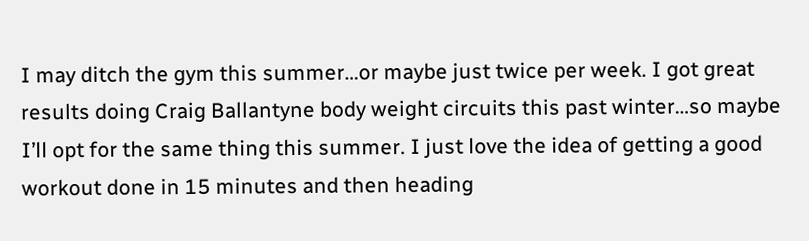I may ditch the gym this summer…or maybe just twice per week. I got great results doing Craig Ballantyne body weight circuits this past winter…so maybe I’ll opt for the same thing this summer. I just love the idea of getting a good workout done in 15 minutes and then heading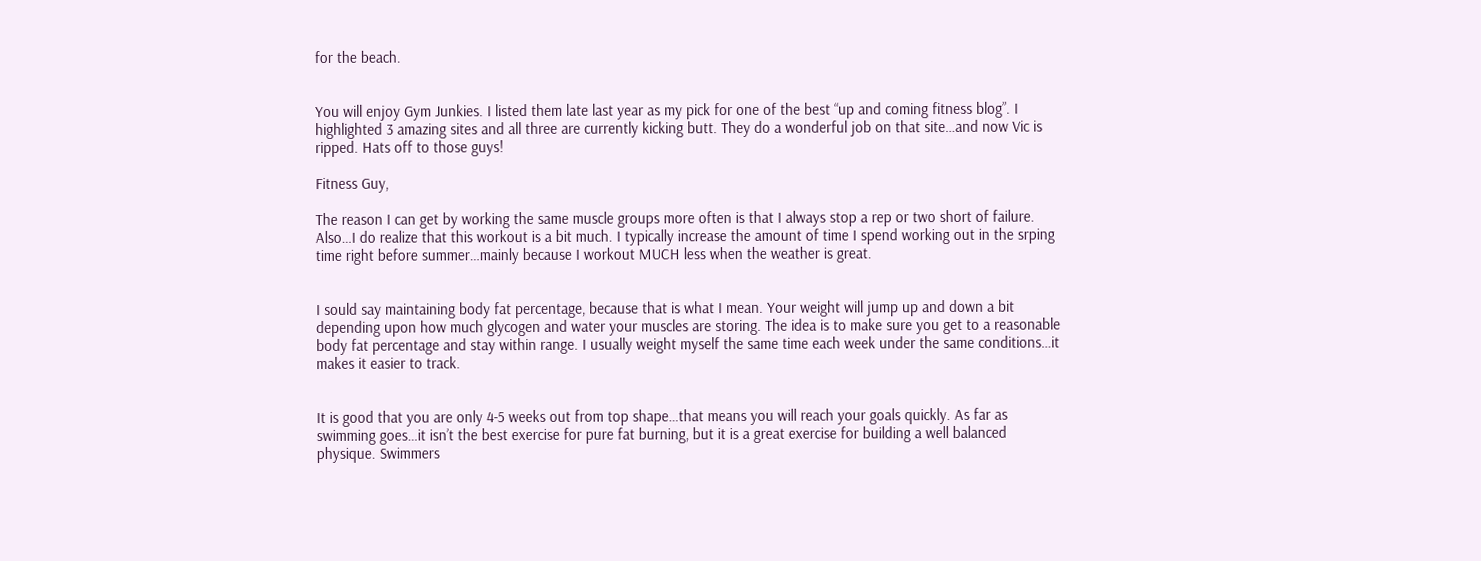for the beach.


You will enjoy Gym Junkies. I listed them late last year as my pick for one of the best “up and coming fitness blog”. I highlighted 3 amazing sites and all three are currently kicking butt. They do a wonderful job on that site…and now Vic is ripped. Hats off to those guys!

Fitness Guy,

The reason I can get by working the same muscle groups more often is that I always stop a rep or two short of failure. Also…I do realize that this workout is a bit much. I typically increase the amount of time I spend working out in the srping time right before summer…mainly because I workout MUCH less when the weather is great.


I sould say maintaining body fat percentage, because that is what I mean. Your weight will jump up and down a bit depending upon how much glycogen and water your muscles are storing. The idea is to make sure you get to a reasonable body fat percentage and stay within range. I usually weight myself the same time each week under the same conditions…it makes it easier to track.


It is good that you are only 4-5 weeks out from top shape…that means you will reach your goals quickly. As far as swimming goes…it isn’t the best exercise for pure fat burning, but it is a great exercise for building a well balanced physique. Swimmers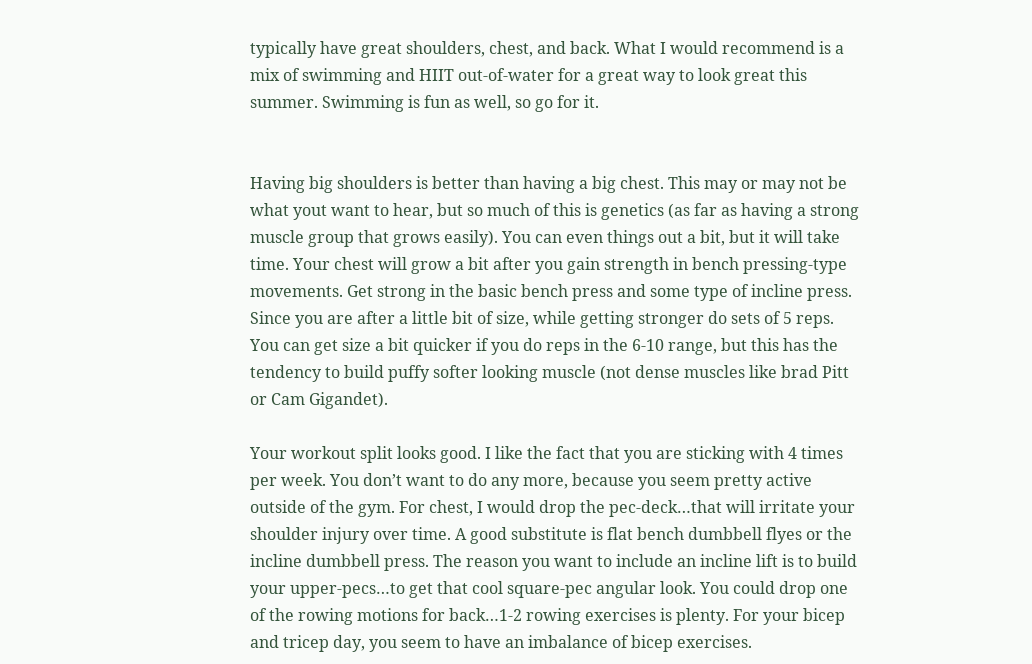typically have great shoulders, chest, and back. What I would recommend is a mix of swimming and HIIT out-of-water for a great way to look great this summer. Swimming is fun as well, so go for it.


Having big shoulders is better than having a big chest. This may or may not be what yout want to hear, but so much of this is genetics (as far as having a strong muscle group that grows easily). You can even things out a bit, but it will take time. Your chest will grow a bit after you gain strength in bench pressing-type movements. Get strong in the basic bench press and some type of incline press. Since you are after a little bit of size, while getting stronger do sets of 5 reps. You can get size a bit quicker if you do reps in the 6-10 range, but this has the tendency to build puffy softer looking muscle (not dense muscles like brad Pitt or Cam Gigandet).

Your workout split looks good. I like the fact that you are sticking with 4 times per week. You don’t want to do any more, because you seem pretty active outside of the gym. For chest, I would drop the pec-deck…that will irritate your shoulder injury over time. A good substitute is flat bench dumbbell flyes or the incline dumbbell press. The reason you want to include an incline lift is to build your upper-pecs…to get that cool square-pec angular look. You could drop one of the rowing motions for back…1-2 rowing exercises is plenty. For your bicep and tricep day, you seem to have an imbalance of bicep exercises.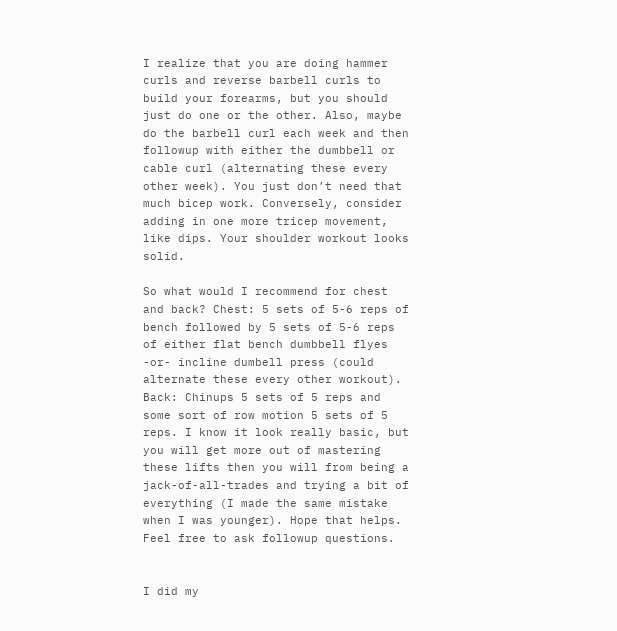I realize that you are doing hammer curls and reverse barbell curls to build your forearms, but you should just do one or the other. Also, maybe do the barbell curl each week and then followup with either the dumbbell or cable curl (alternating these every other week). You just don’t need that much bicep work. Conversely, consider adding in one more tricep movement, like dips. Your shoulder workout looks solid.

So what would I recommend for chest and back? Chest: 5 sets of 5-6 reps of bench followed by 5 sets of 5-6 reps of either flat bench dumbbell flyes -or- incline dumbell press (could alternate these every other workout). Back: Chinups 5 sets of 5 reps and some sort of row motion 5 sets of 5 reps. I know it look really basic, but you will get more out of mastering these lifts then you will from being a jack-of-all-trades and trying a bit of everything (I made the same mistake when I was younger). Hope that helps. Feel free to ask followup questions.


I did my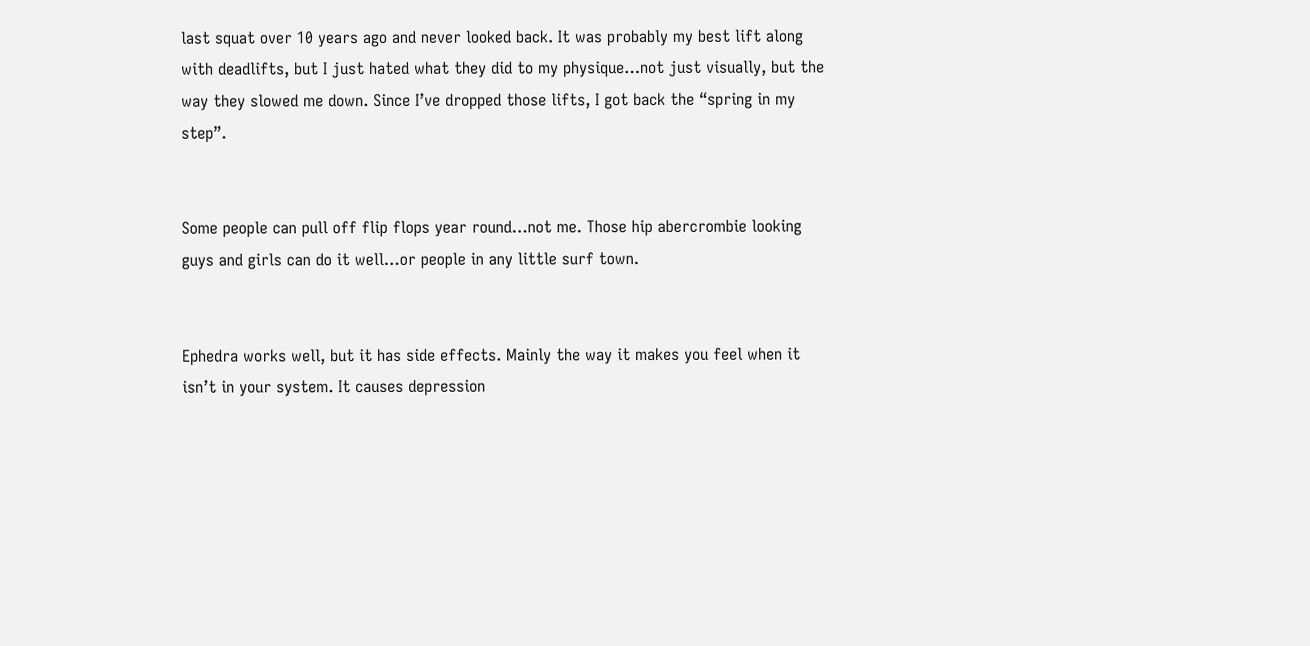last squat over 10 years ago and never looked back. It was probably my best lift along with deadlifts, but I just hated what they did to my physique…not just visually, but the way they slowed me down. Since I’ve dropped those lifts, I got back the “spring in my step”.


Some people can pull off flip flops year round…not me. Those hip abercrombie looking guys and girls can do it well…or people in any little surf town.


Ephedra works well, but it has side effects. Mainly the way it makes you feel when it isn’t in your system. It causes depression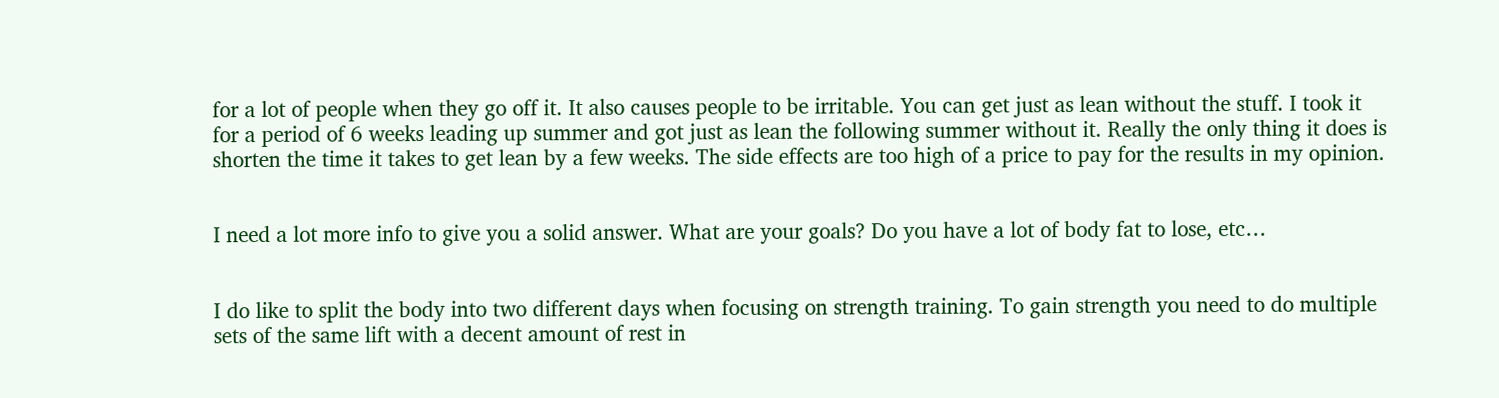for a lot of people when they go off it. It also causes people to be irritable. You can get just as lean without the stuff. I took it for a period of 6 weeks leading up summer and got just as lean the following summer without it. Really the only thing it does is shorten the time it takes to get lean by a few weeks. The side effects are too high of a price to pay for the results in my opinion.


I need a lot more info to give you a solid answer. What are your goals? Do you have a lot of body fat to lose, etc…


I do like to split the body into two different days when focusing on strength training. To gain strength you need to do multiple sets of the same lift with a decent amount of rest in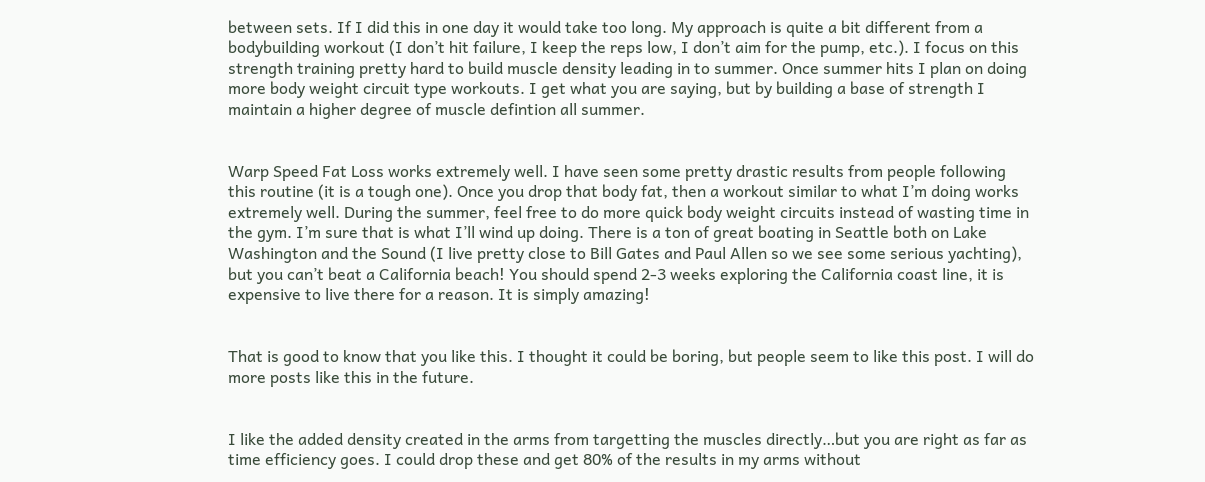between sets. If I did this in one day it would take too long. My approach is quite a bit different from a bodybuilding workout (I don’t hit failure, I keep the reps low, I don’t aim for the pump, etc.). I focus on this strength training pretty hard to build muscle density leading in to summer. Once summer hits I plan on doing more body weight circuit type workouts. I get what you are saying, but by building a base of strength I maintain a higher degree of muscle defintion all summer.


Warp Speed Fat Loss works extremely well. I have seen some pretty drastic results from people following this routine (it is a tough one). Once you drop that body fat, then a workout similar to what I’m doing works extremely well. During the summer, feel free to do more quick body weight circuits instead of wasting time in the gym. I’m sure that is what I’ll wind up doing. There is a ton of great boating in Seattle both on Lake Washington and the Sound (I live pretty close to Bill Gates and Paul Allen so we see some serious yachting), but you can’t beat a California beach! You should spend 2-3 weeks exploring the California coast line, it is expensive to live there for a reason. It is simply amazing!


That is good to know that you like this. I thought it could be boring, but people seem to like this post. I will do more posts like this in the future.


I like the added density created in the arms from targetting the muscles directly…but you are right as far as time efficiency goes. I could drop these and get 80% of the results in my arms without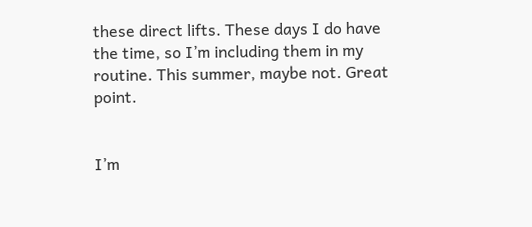these direct lifts. These days I do have the time, so I’m including them in my routine. This summer, maybe not. Great point.


I’m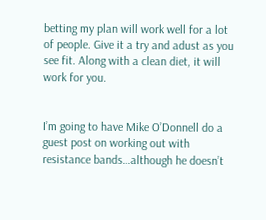betting my plan will work well for a lot of people. Give it a try and adust as you see fit. Along with a clean diet, it will work for you.


I’m going to have Mike O’Donnell do a guest post on working out with resistance bands…although he doesn’t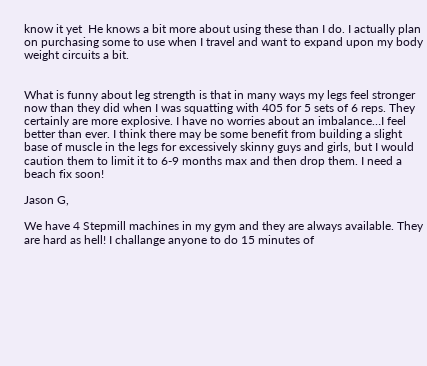know it yet  He knows a bit more about using these than I do. I actually plan on purchasing some to use when I travel and want to expand upon my body weight circuits a bit.


What is funny about leg strength is that in many ways my legs feel stronger now than they did when I was squatting with 405 for 5 sets of 6 reps. They certainly are more explosive. I have no worries about an imbalance…I feel better than ever. I think there may be some benefit from building a slight base of muscle in the legs for excessively skinny guys and girls, but I would caution them to limit it to 6-9 months max and then drop them. I need a beach fix soon!

Jason G,

We have 4 Stepmill machines in my gym and they are always available. They are hard as hell! I challange anyone to do 15 minutes of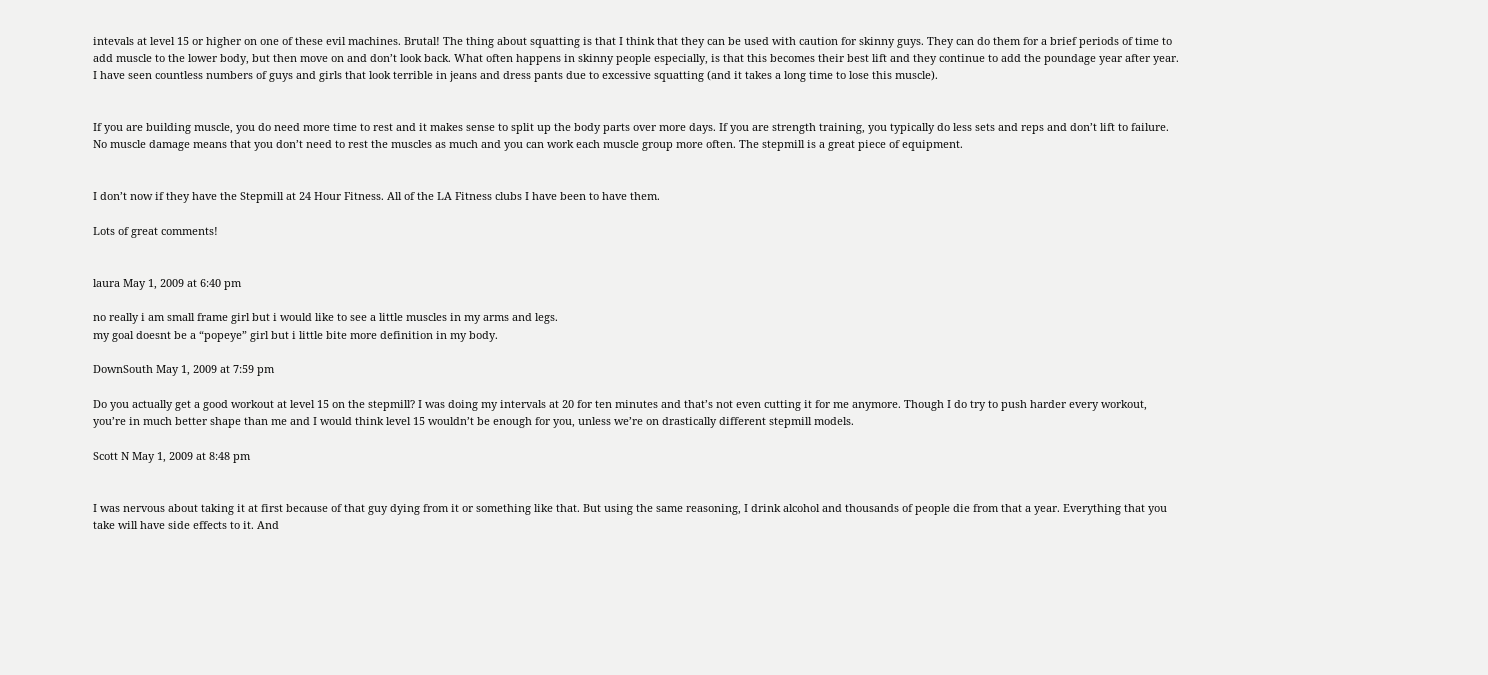intevals at level 15 or higher on one of these evil machines. Brutal! The thing about squatting is that I think that they can be used with caution for skinny guys. They can do them for a brief periods of time to add muscle to the lower body, but then move on and don’t look back. What often happens in skinny people especially, is that this becomes their best lift and they continue to add the poundage year after year. I have seen countless numbers of guys and girls that look terrible in jeans and dress pants due to excessive squatting (and it takes a long time to lose this muscle).


If you are building muscle, you do need more time to rest and it makes sense to split up the body parts over more days. If you are strength training, you typically do less sets and reps and don’t lift to failure. No muscle damage means that you don’t need to rest the muscles as much and you can work each muscle group more often. The stepmill is a great piece of equipment.


I don’t now if they have the Stepmill at 24 Hour Fitness. All of the LA Fitness clubs I have been to have them.

Lots of great comments!


laura May 1, 2009 at 6:40 pm

no really i am small frame girl but i would like to see a little muscles in my arms and legs.
my goal doesnt be a “popeye” girl but i little bite more definition in my body.

DownSouth May 1, 2009 at 7:59 pm

Do you actually get a good workout at level 15 on the stepmill? I was doing my intervals at 20 for ten minutes and that’s not even cutting it for me anymore. Though I do try to push harder every workout, you’re in much better shape than me and I would think level 15 wouldn’t be enough for you, unless we’re on drastically different stepmill models.

Scott N May 1, 2009 at 8:48 pm


I was nervous about taking it at first because of that guy dying from it or something like that. But using the same reasoning, I drink alcohol and thousands of people die from that a year. Everything that you take will have side effects to it. And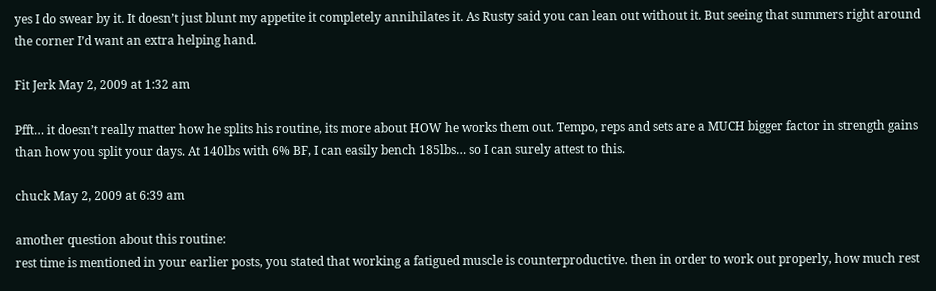yes I do swear by it. It doesn’t just blunt my appetite it completely annihilates it. As Rusty said you can lean out without it. But seeing that summers right around the corner I’d want an extra helping hand.

Fit Jerk May 2, 2009 at 1:32 am

Pfft… it doesn’t really matter how he splits his routine, its more about HOW he works them out. Tempo, reps and sets are a MUCH bigger factor in strength gains than how you split your days. At 140lbs with 6% BF, I can easily bench 185lbs… so I can surely attest to this.

chuck May 2, 2009 at 6:39 am

amother question about this routine:
rest time is mentioned in your earlier posts, you stated that working a fatigued muscle is counterproductive. then in order to work out properly, how much rest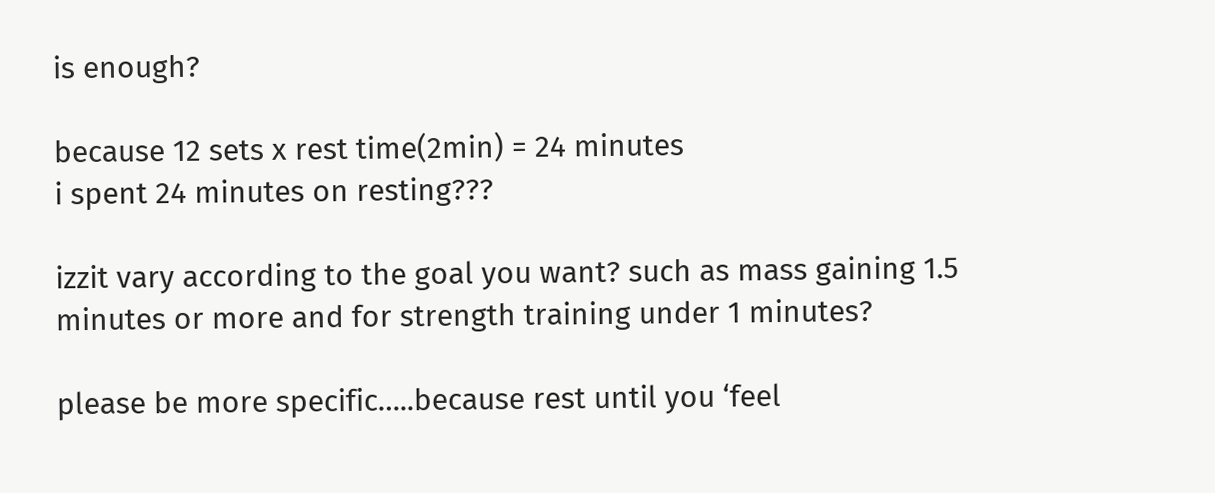is enough?

because 12 sets x rest time(2min) = 24 minutes
i spent 24 minutes on resting???

izzit vary according to the goal you want? such as mass gaining 1.5 minutes or more and for strength training under 1 minutes?

please be more specific…..because rest until you ‘feel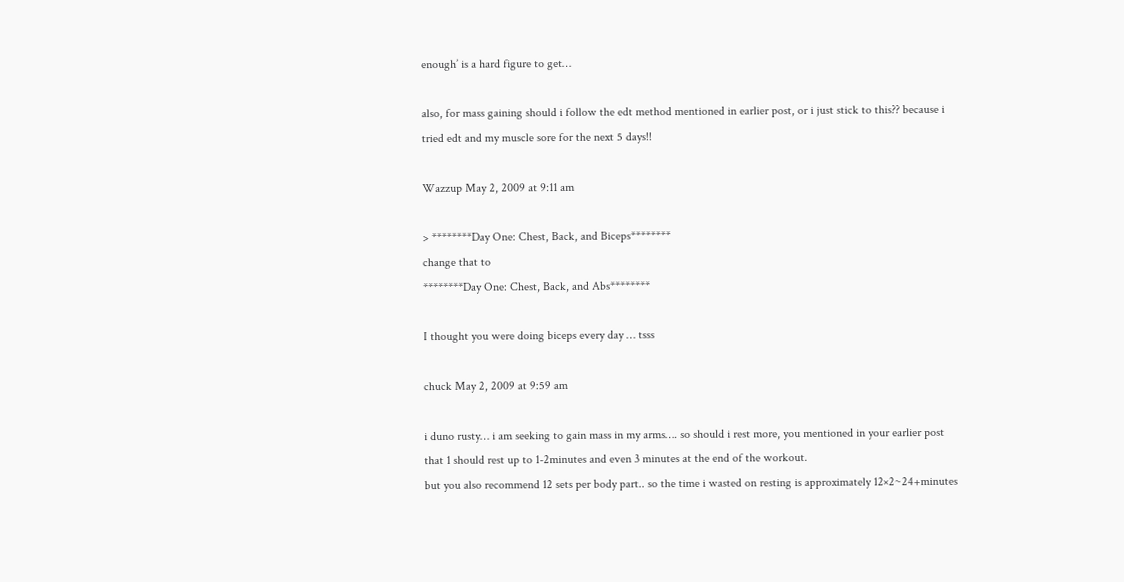enough’ is a hard figure to get…

also, for mass gaining should i follow the edt method mentioned in earlier post, or i just stick to this?? because i tried edt and my muscle sore for the next 5 days!!

Wazzup May 2, 2009 at 9:11 am

> ********Day One: Chest, Back, and Biceps********
change that to
********Day One: Chest, Back, and Abs********

I thought you were doing biceps every day … tsss

chuck May 2, 2009 at 9:59 am

i duno rusty… i am seeking to gain mass in my arms…. so should i rest more, you mentioned in your earlier post that 1 should rest up to 1-2minutes and even 3 minutes at the end of the workout.
but you also recommend 12 sets per body part.. so the time i wasted on resting is approximately 12×2~24+minutes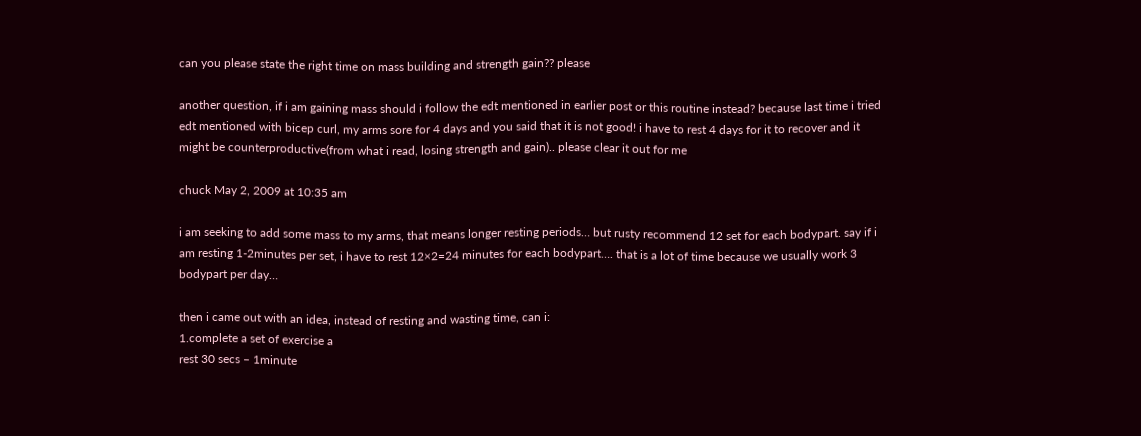can you please state the right time on mass building and strength gain?? please

another question, if i am gaining mass should i follow the edt mentioned in earlier post or this routine instead? because last time i tried edt mentioned with bicep curl, my arms sore for 4 days and you said that it is not good! i have to rest 4 days for it to recover and it might be counterproductive(from what i read, losing strength and gain).. please clear it out for me

chuck May 2, 2009 at 10:35 am

i am seeking to add some mass to my arms, that means longer resting periods… but rusty recommend 12 set for each bodypart. say if i am resting 1-2minutes per set, i have to rest 12×2=24 minutes for each bodypart…. that is a lot of time because we usually work 3 bodypart per day…

then i came out with an idea, instead of resting and wasting time, can i:
1.complete a set of exercise a
rest 30 secs – 1minute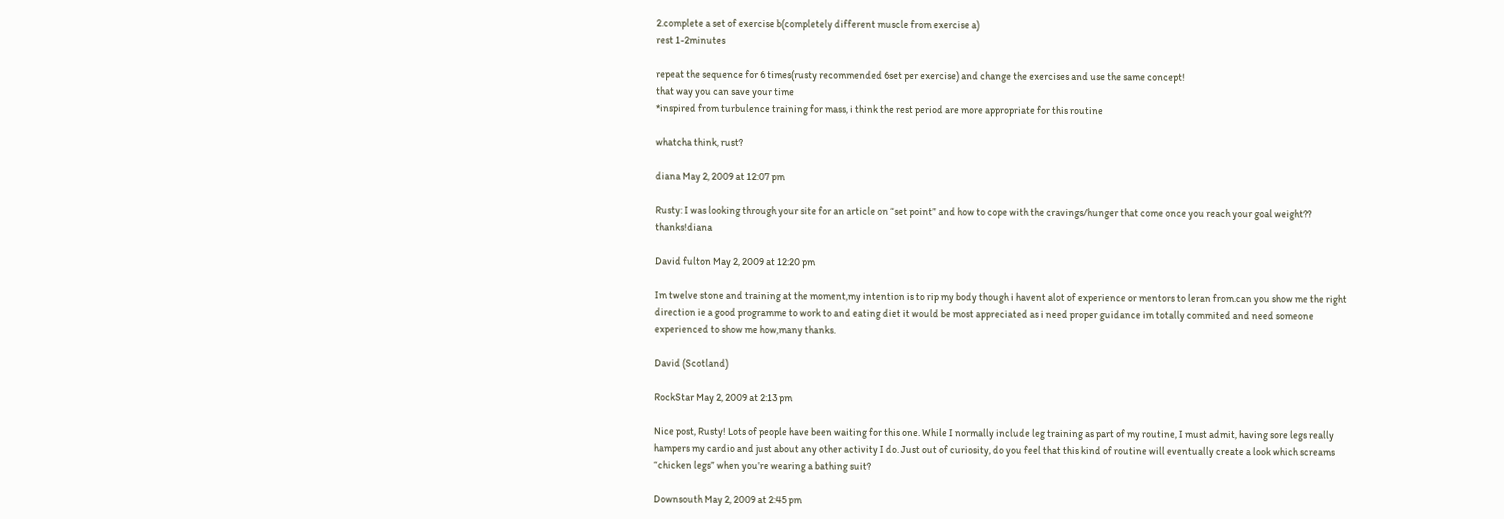2.complete a set of exercise b(completely different muscle from exercise a)
rest 1-2minutes

repeat the sequence for 6 times(rusty recommended 6set per exercise) and change the exercises and use the same concept!
that way you can save your time
*inspired from turbulence training for mass, i think the rest period are more appropriate for this routine

whatcha think, rust?

diana May 2, 2009 at 12:07 pm

Rusty: I was looking through your site for an article on “set point” and how to cope with the cravings/hunger that come once you reach your goal weight?? thanks!diana

David fulton May 2, 2009 at 12:20 pm

Im twelve stone and training at the moment,my intention is to rip my body though i havent alot of experience or mentors to leran from.can you show me the right direction ie a good programme to work to and eating diet it would be most appreciated as i need proper guidance im totally commited and need someone experienced to show me how,many thanks.

David (Scotland)

RockStar May 2, 2009 at 2:13 pm

Nice post, Rusty! Lots of people have been waiting for this one. While I normally include leg training as part of my routine, I must admit, having sore legs really hampers my cardio and just about any other activity I do. Just out of curiosity, do you feel that this kind of routine will eventually create a look which screams “chicken legs” when you’re wearing a bathing suit?

Downsouth May 2, 2009 at 2:45 pm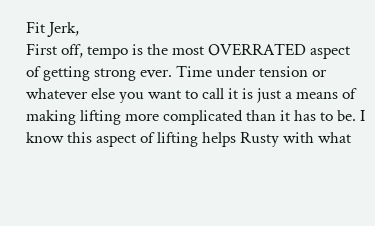Fit Jerk,
First off, tempo is the most OVERRATED aspect of getting strong ever. Time under tension or whatever else you want to call it is just a means of making lifting more complicated than it has to be. I know this aspect of lifting helps Rusty with what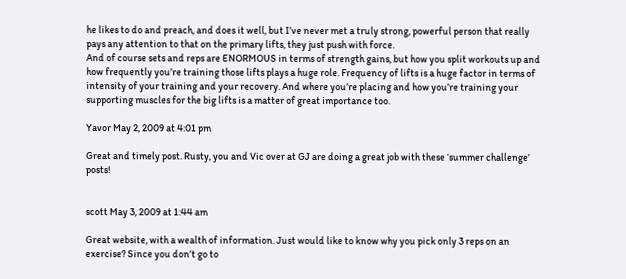he likes to do and preach, and does it well, but I’ve never met a truly strong, powerful person that really pays any attention to that on the primary lifts, they just push with force.
And of course sets and reps are ENORMOUS in terms of strength gains, but how you split workouts up and how frequently you’re training those lifts plays a huge role. Frequency of lifts is a huge factor in terms of intensity of your training and your recovery. And where you’re placing and how you’re training your supporting muscles for the big lifts is a matter of great importance too.

Yavor May 2, 2009 at 4:01 pm

Great and timely post. Rusty, you and Vic over at GJ are doing a great job with these ‘summer challenge’ posts!


scott May 3, 2009 at 1:44 am

Great website, with a wealth of information. Just would like to know why you pick only 3 reps on an exercise? Since you don’t go to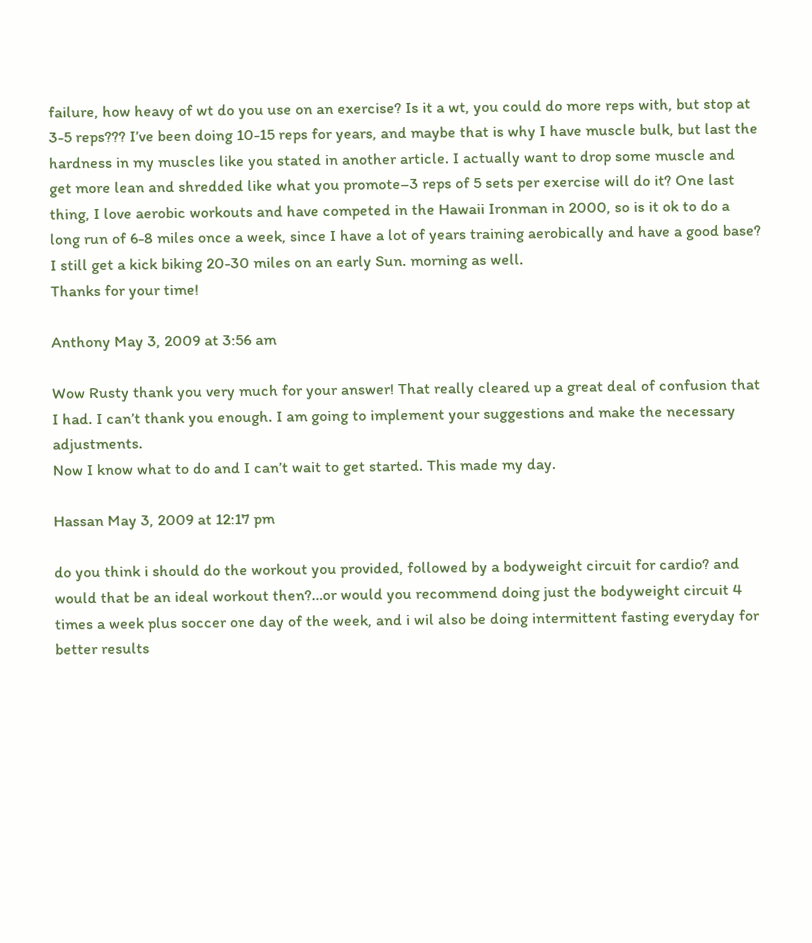failure, how heavy of wt do you use on an exercise? Is it a wt, you could do more reps with, but stop at 3-5 reps??? I’ve been doing 10-15 reps for years, and maybe that is why I have muscle bulk, but last the hardness in my muscles like you stated in another article. I actually want to drop some muscle and get more lean and shredded like what you promote–3 reps of 5 sets per exercise will do it? One last thing, I love aerobic workouts and have competed in the Hawaii Ironman in 2000, so is it ok to do a long run of 6-8 miles once a week, since I have a lot of years training aerobically and have a good base? I still get a kick biking 20-30 miles on an early Sun. morning as well.
Thanks for your time!

Anthony May 3, 2009 at 3:56 am

Wow Rusty thank you very much for your answer! That really cleared up a great deal of confusion that I had. I can’t thank you enough. I am going to implement your suggestions and make the necessary adjustments.
Now I know what to do and I can’t wait to get started. This made my day.

Hassan May 3, 2009 at 12:17 pm

do you think i should do the workout you provided, followed by a bodyweight circuit for cardio? and would that be an ideal workout then?…or would you recommend doing just the bodyweight circuit 4 times a week plus soccer one day of the week, and i wil also be doing intermittent fasting everyday for better results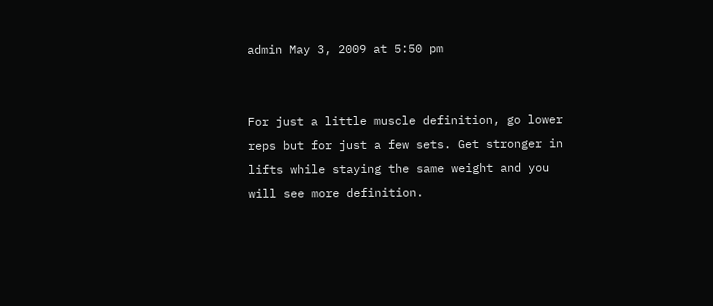admin May 3, 2009 at 5:50 pm


For just a little muscle definition, go lower reps but for just a few sets. Get stronger in lifts while staying the same weight and you will see more definition.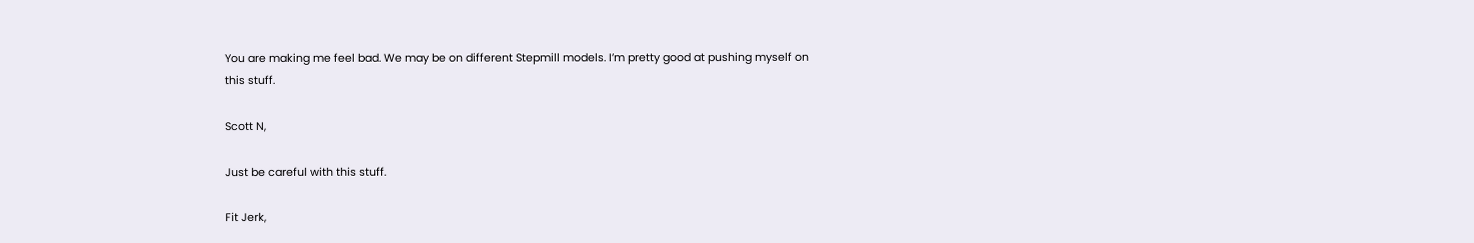You are making me feel bad. We may be on different Stepmill models. I’m pretty good at pushing myself on this stuff.

Scott N,

Just be careful with this stuff.

Fit Jerk,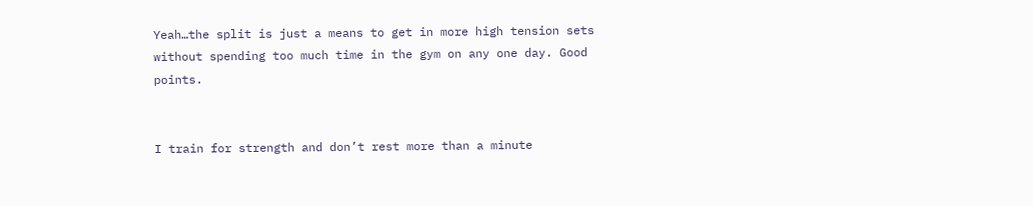Yeah…the split is just a means to get in more high tension sets without spending too much time in the gym on any one day. Good points.


I train for strength and don’t rest more than a minute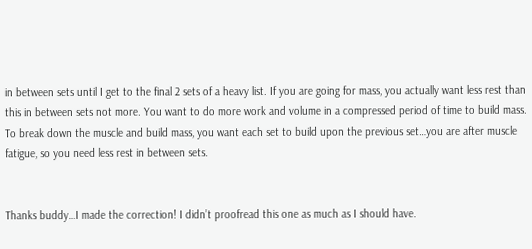in between sets until I get to the final 2 sets of a heavy list. If you are going for mass, you actually want less rest than this in between sets not more. You want to do more work and volume in a compressed period of time to build mass. To break down the muscle and build mass, you want each set to build upon the previous set…you are after muscle fatigue, so you need less rest in between sets.


Thanks buddy…I made the correction! I didn’t proofread this one as much as I should have.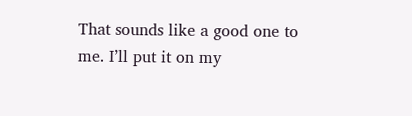That sounds like a good one to me. I’ll put it on my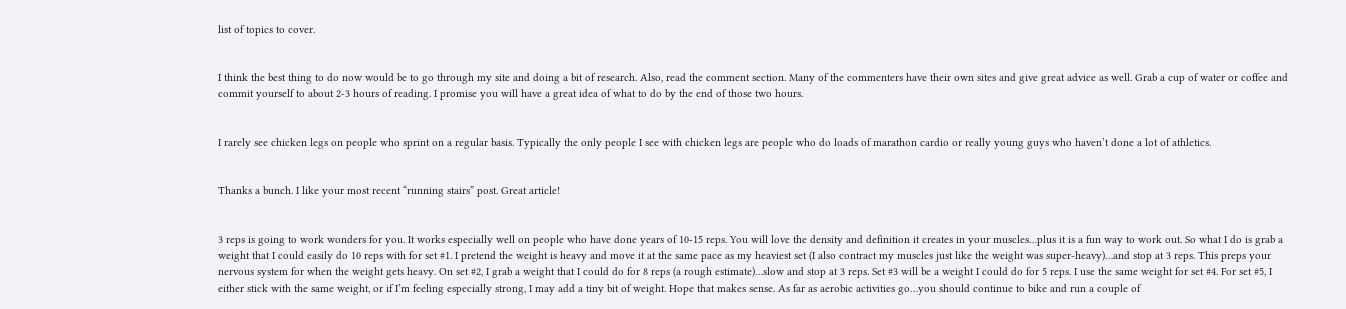list of topics to cover.


I think the best thing to do now would be to go through my site and doing a bit of research. Also, read the comment section. Many of the commenters have their own sites and give great advice as well. Grab a cup of water or coffee and commit yourself to about 2-3 hours of reading. I promise you will have a great idea of what to do by the end of those two hours.


I rarely see chicken legs on people who sprint on a regular basis. Typically the only people I see with chicken legs are people who do loads of marathon cardio or really young guys who haven’t done a lot of athletics.


Thanks a bunch. I like your most recent “running stairs” post. Great article!


3 reps is going to work wonders for you. It works especially well on people who have done years of 10-15 reps. You will love the density and definition it creates in your muscles…plus it is a fun way to work out. So what I do is grab a weight that I could easily do 10 reps with for set #1. I pretend the weight is heavy and move it at the same pace as my heaviest set (I also contract my muscles just like the weight was super-heavy)…and stop at 3 reps. This preps your nervous system for when the weight gets heavy. On set #2, I grab a weight that I could do for 8 reps (a rough estimate)…slow and stop at 3 reps. Set #3 will be a weight I could do for 5 reps. I use the same weight for set #4. For set #5, I either stick with the same weight, or if I’m feeling especially strong, I may add a tiny bit of weight. Hope that makes sense. As far as aerobic activities go…you should continue to bike and run a couple of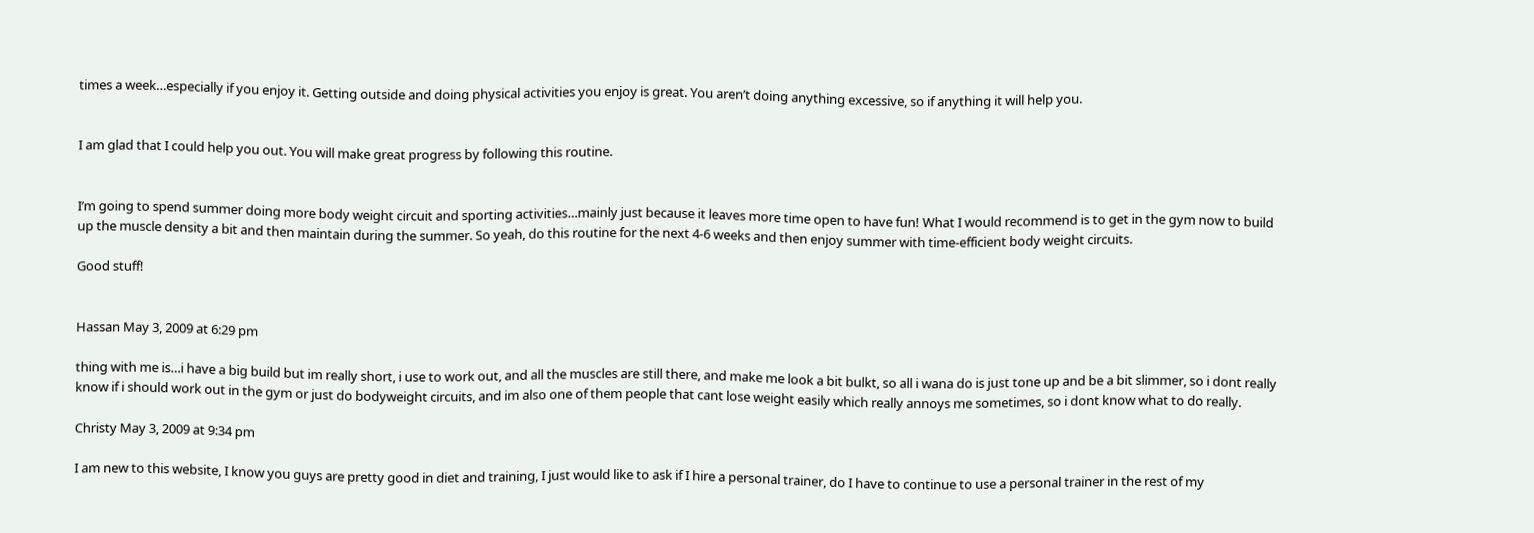times a week…especially if you enjoy it. Getting outside and doing physical activities you enjoy is great. You aren’t doing anything excessive, so if anything it will help you.


I am glad that I could help you out. You will make great progress by following this routine.


I’m going to spend summer doing more body weight circuit and sporting activities…mainly just because it leaves more time open to have fun! What I would recommend is to get in the gym now to build up the muscle density a bit and then maintain during the summer. So yeah, do this routine for the next 4-6 weeks and then enjoy summer with time-efficient body weight circuits.

Good stuff!


Hassan May 3, 2009 at 6:29 pm

thing with me is…i have a big build but im really short, i use to work out, and all the muscles are still there, and make me look a bit bulkt, so all i wana do is just tone up and be a bit slimmer, so i dont really know if i should work out in the gym or just do bodyweight circuits, and im also one of them people that cant lose weight easily which really annoys me sometimes, so i dont know what to do really.

Christy May 3, 2009 at 9:34 pm

I am new to this website, I know you guys are pretty good in diet and training, I just would like to ask if I hire a personal trainer, do I have to continue to use a personal trainer in the rest of my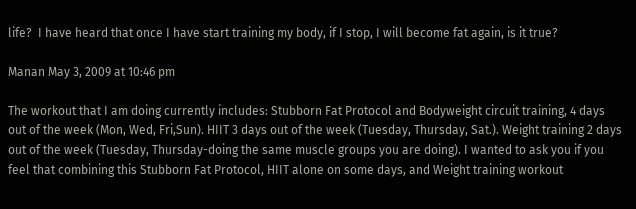life?  I have heard that once I have start training my body, if I stop, I will become fat again, is it true?

Manan May 3, 2009 at 10:46 pm

The workout that I am doing currently includes: Stubborn Fat Protocol and Bodyweight circuit training, 4 days out of the week (Mon, Wed, Fri,Sun). HIIT 3 days out of the week (Tuesday, Thursday, Sat.). Weight training 2 days out of the week (Tuesday, Thursday-doing the same muscle groups you are doing). I wanted to ask you if you feel that combining this Stubborn Fat Protocol, HIIT alone on some days, and Weight training workout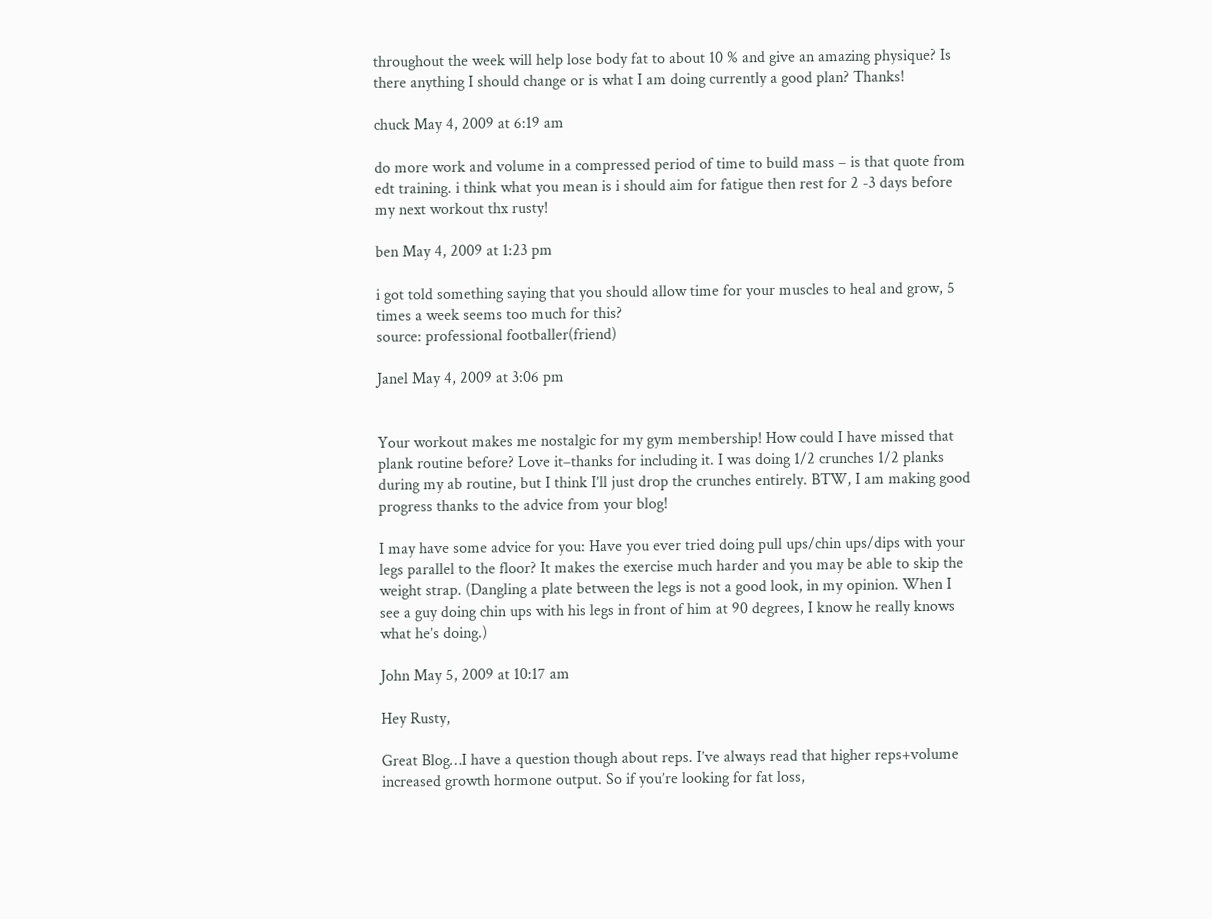throughout the week will help lose body fat to about 10 % and give an amazing physique? Is there anything I should change or is what I am doing currently a good plan? Thanks!

chuck May 4, 2009 at 6:19 am

do more work and volume in a compressed period of time to build mass – is that quote from edt training. i think what you mean is i should aim for fatigue then rest for 2 -3 days before my next workout thx rusty!

ben May 4, 2009 at 1:23 pm

i got told something saying that you should allow time for your muscles to heal and grow, 5 times a week seems too much for this?
source: professional footballer(friend)

Janel May 4, 2009 at 3:06 pm


Your workout makes me nostalgic for my gym membership! How could I have missed that plank routine before? Love it–thanks for including it. I was doing 1/2 crunches 1/2 planks during my ab routine, but I think I’ll just drop the crunches entirely. BTW, I am making good progress thanks to the advice from your blog!

I may have some advice for you: Have you ever tried doing pull ups/chin ups/dips with your legs parallel to the floor? It makes the exercise much harder and you may be able to skip the weight strap. (Dangling a plate between the legs is not a good look, in my opinion. When I see a guy doing chin ups with his legs in front of him at 90 degrees, I know he really knows what he’s doing.)

John May 5, 2009 at 10:17 am

Hey Rusty,

Great Blog…I have a question though about reps. I’ve always read that higher reps+volume increased growth hormone output. So if you’re looking for fat loss,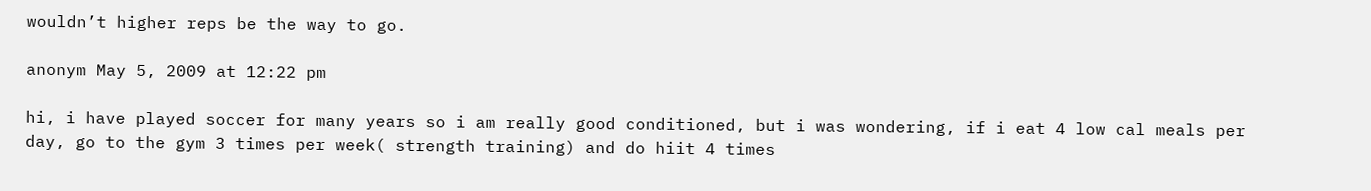wouldn’t higher reps be the way to go.

anonym May 5, 2009 at 12:22 pm

hi, i have played soccer for many years so i am really good conditioned, but i was wondering, if i eat 4 low cal meals per day, go to the gym 3 times per week( strength training) and do hiit 4 times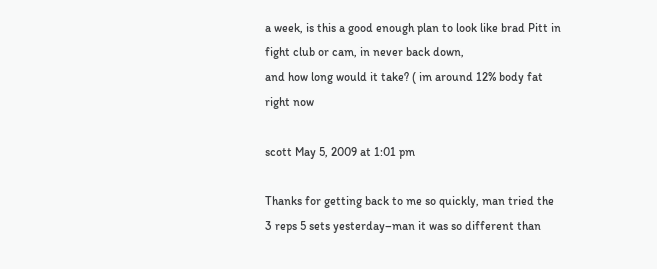a week, is this a good enough plan to look like brad Pitt in fight club or cam, in never back down,
and how long would it take? ( im around 12% body fat right now

scott May 5, 2009 at 1:01 pm

Thanks for getting back to me so quickly, man tried the 3 reps 5 sets yesterday–man it was so different than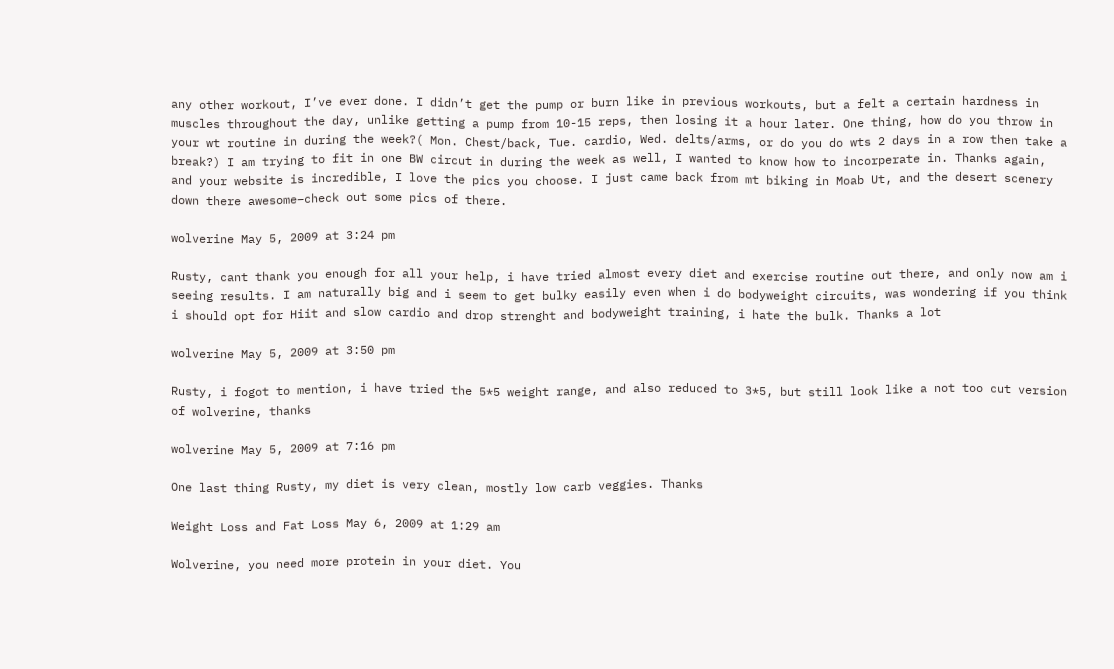any other workout, I’ve ever done. I didn’t get the pump or burn like in previous workouts, but a felt a certain hardness in muscles throughout the day, unlike getting a pump from 10-15 reps, then losing it a hour later. One thing, how do you throw in your wt routine in during the week?( Mon. Chest/back, Tue. cardio, Wed. delts/arms, or do you do wts 2 days in a row then take a break?) I am trying to fit in one BW circut in during the week as well, I wanted to know how to incorperate in. Thanks again, and your website is incredible, I love the pics you choose. I just came back from mt biking in Moab Ut, and the desert scenery down there awesome–check out some pics of there.

wolverine May 5, 2009 at 3:24 pm

Rusty, cant thank you enough for all your help, i have tried almost every diet and exercise routine out there, and only now am i seeing results. I am naturally big and i seem to get bulky easily even when i do bodyweight circuits, was wondering if you think i should opt for Hiit and slow cardio and drop strenght and bodyweight training, i hate the bulk. Thanks a lot

wolverine May 5, 2009 at 3:50 pm

Rusty, i fogot to mention, i have tried the 5*5 weight range, and also reduced to 3*5, but still look like a not too cut version of wolverine, thanks

wolverine May 5, 2009 at 7:16 pm

One last thing Rusty, my diet is very clean, mostly low carb veggies. Thanks

Weight Loss and Fat Loss May 6, 2009 at 1:29 am

Wolverine, you need more protein in your diet. You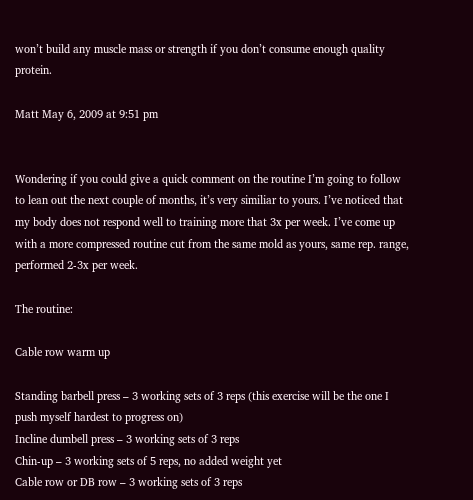won’t build any muscle mass or strength if you don’t consume enough quality protein.

Matt May 6, 2009 at 9:51 pm


Wondering if you could give a quick comment on the routine I’m going to follow to lean out the next couple of months, it’s very similiar to yours. I’ve noticed that my body does not respond well to training more that 3x per week. I’ve come up with a more compressed routine cut from the same mold as yours, same rep. range, performed 2-3x per week.

The routine:

Cable row warm up

Standing barbell press – 3 working sets of 3 reps (this exercise will be the one I push myself hardest to progress on)
Incline dumbell press – 3 working sets of 3 reps
Chin-up – 3 working sets of 5 reps, no added weight yet
Cable row or DB row – 3 working sets of 3 reps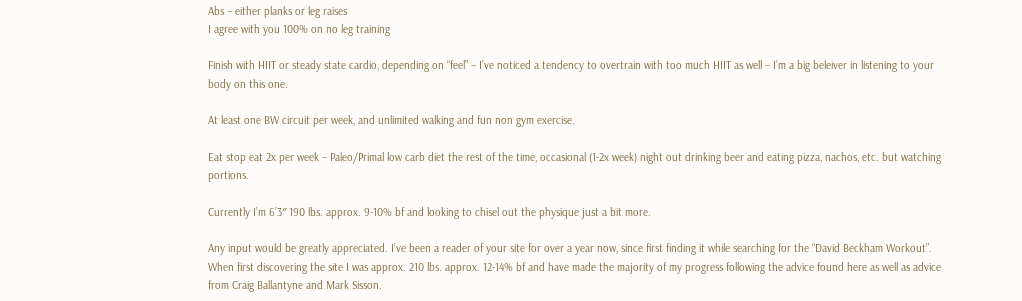Abs – either planks or leg raises
I agree with you 100% on no leg training

Finish with HIIT or steady state cardio, depending on “feel” – I’ve noticed a tendency to overtrain with too much HIIT as well – I’m a big beleiver in listening to your body on this one.

At least one BW circuit per week, and unlimited walking and fun non gym exercise.

Eat stop eat 2x per week – Paleo/Primal low carb diet the rest of the time, occasional (1-2x week) night out drinking beer and eating pizza, nachos, etc. but watching portions.

Currently I’m 6’3″ 190 lbs. approx. 9-10% bf and looking to chisel out the physique just a bit more.

Any input would be greatly appreciated. I’ve been a reader of your site for over a year now, since first finding it while searching for the “David Beckham Workout”. When first discovering the site I was approx. 210 lbs. approx. 12-14% bf and have made the majority of my progress following the advice found here as well as advice from Craig Ballantyne and Mark Sisson.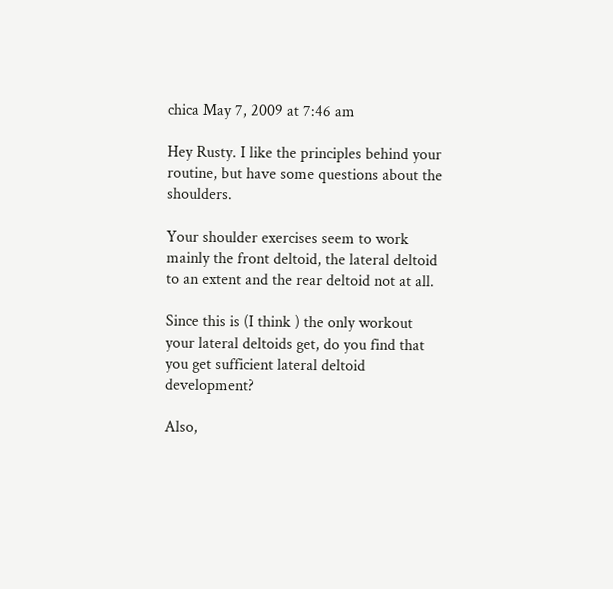chica May 7, 2009 at 7:46 am

Hey Rusty. I like the principles behind your routine, but have some questions about the shoulders.

Your shoulder exercises seem to work mainly the front deltoid, the lateral deltoid to an extent and the rear deltoid not at all.

Since this is (I think ) the only workout your lateral deltoids get, do you find that you get sufficient lateral deltoid development?

Also,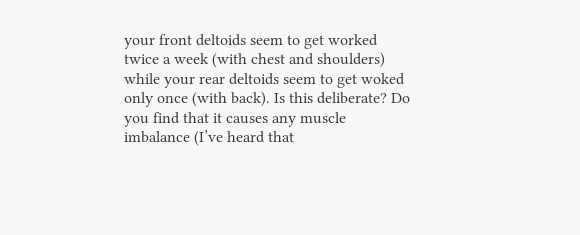your front deltoids seem to get worked twice a week (with chest and shoulders) while your rear deltoids seem to get woked only once (with back). Is this deliberate? Do you find that it causes any muscle imbalance (I’ve heard that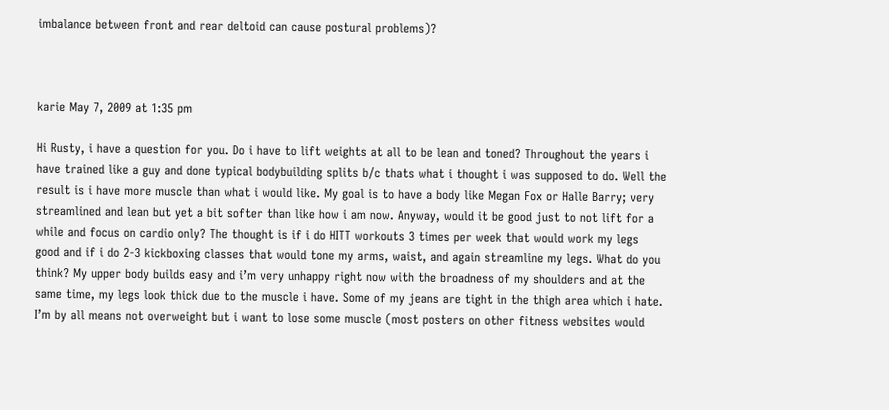imbalance between front and rear deltoid can cause postural problems)?



karie May 7, 2009 at 1:35 pm

Hi Rusty, i have a question for you. Do i have to lift weights at all to be lean and toned? Throughout the years i have trained like a guy and done typical bodybuilding splits b/c thats what i thought i was supposed to do. Well the result is i have more muscle than what i would like. My goal is to have a body like Megan Fox or Halle Barry; very streamlined and lean but yet a bit softer than like how i am now. Anyway, would it be good just to not lift for a while and focus on cardio only? The thought is if i do HITT workouts 3 times per week that would work my legs good and if i do 2-3 kickboxing classes that would tone my arms, waist, and again streamline my legs. What do you think? My upper body builds easy and i’m very unhappy right now with the broadness of my shoulders and at the same time, my legs look thick due to the muscle i have. Some of my jeans are tight in the thigh area which i hate. I’m by all means not overweight but i want to lose some muscle (most posters on other fitness websites would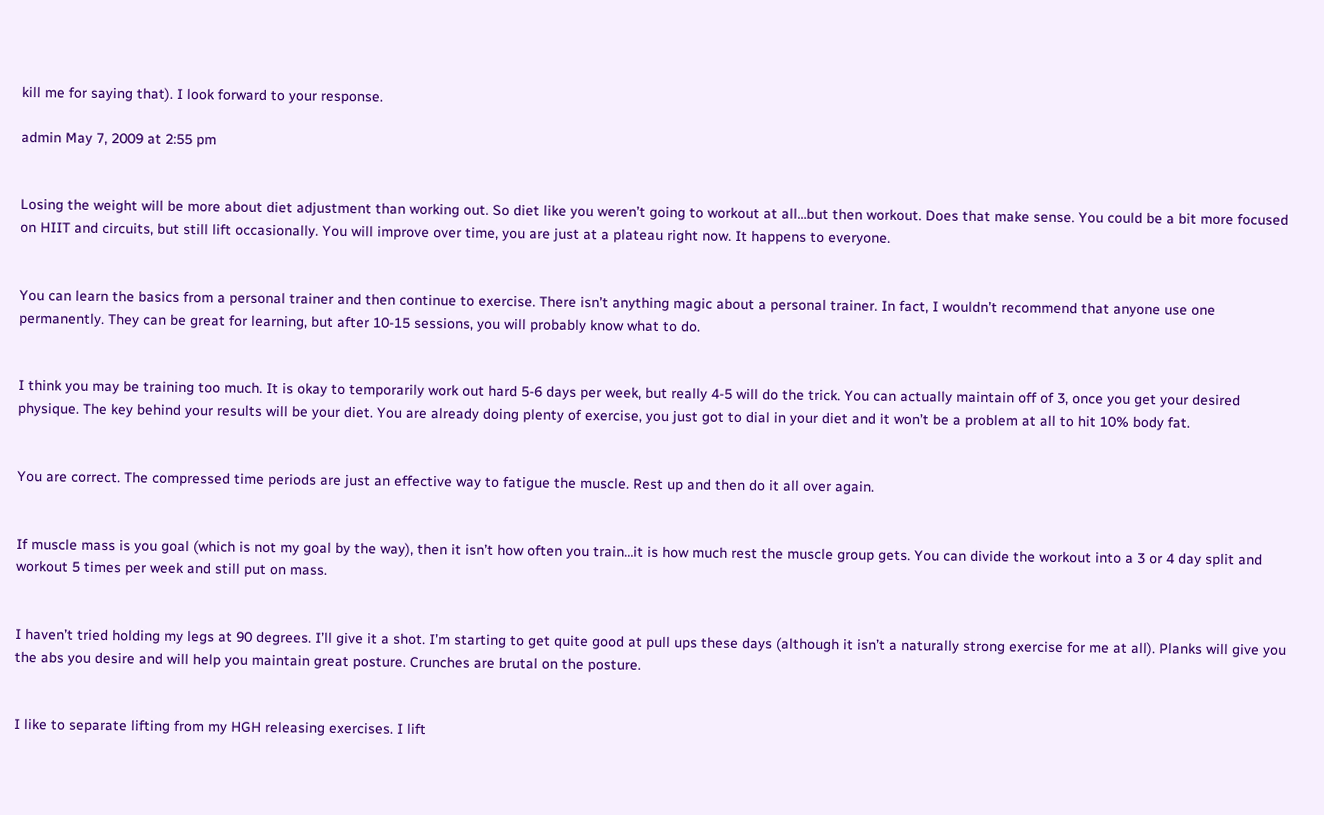kill me for saying that). I look forward to your response.

admin May 7, 2009 at 2:55 pm


Losing the weight will be more about diet adjustment than working out. So diet like you weren’t going to workout at all…but then workout. Does that make sense. You could be a bit more focused on HIIT and circuits, but still lift occasionally. You will improve over time, you are just at a plateau right now. It happens to everyone.


You can learn the basics from a personal trainer and then continue to exercise. There isn’t anything magic about a personal trainer. In fact, I wouldn’t recommend that anyone use one permanently. They can be great for learning, but after 10-15 sessions, you will probably know what to do.


I think you may be training too much. It is okay to temporarily work out hard 5-6 days per week, but really 4-5 will do the trick. You can actually maintain off of 3, once you get your desired physique. The key behind your results will be your diet. You are already doing plenty of exercise, you just got to dial in your diet and it won’t be a problem at all to hit 10% body fat.


You are correct. The compressed time periods are just an effective way to fatigue the muscle. Rest up and then do it all over again.


If muscle mass is you goal (which is not my goal by the way), then it isn’t how often you train…it is how much rest the muscle group gets. You can divide the workout into a 3 or 4 day split and workout 5 times per week and still put on mass.


I haven’t tried holding my legs at 90 degrees. I’ll give it a shot. I’m starting to get quite good at pull ups these days (although it isn’t a naturally strong exercise for me at all). Planks will give you the abs you desire and will help you maintain great posture. Crunches are brutal on the posture.


I like to separate lifting from my HGH releasing exercises. I lift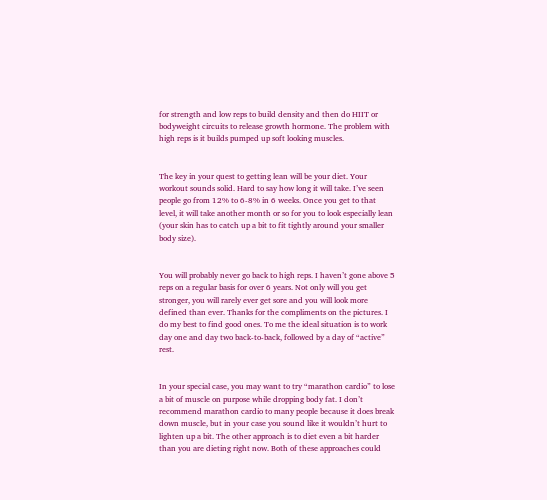for strength and low reps to build density and then do HIIT or bodyweight circuits to release growth hormone. The problem with high reps is it builds pumped up soft looking muscles.


The key in your quest to getting lean will be your diet. Your workout sounds solid. Hard to say how long it will take. I’ve seen people go from 12% to 6-8% in 6 weeks. Once you get to that level, it will take another month or so for you to look especially lean (your skin has to catch up a bit to fit tightly around your smaller body size).


You will probably never go back to high reps. I haven’t gone above 5 reps on a regular basis for over 6 years. Not only will you get stronger, you will rarely ever get sore and you will look more defined than ever. Thanks for the compliments on the pictures. I do my best to find good ones. To me the ideal situation is to work day one and day two back-to-back, followed by a day of “active” rest.


In your special case, you may want to try “marathon cardio” to lose a bit of muscle on purpose while dropping body fat. I don’t recommend marathon cardio to many people because it does break down muscle, but in your case you sound like it wouldn’t hurt to lighten up a bit. The other approach is to diet even a bit harder than you are dieting right now. Both of these approaches could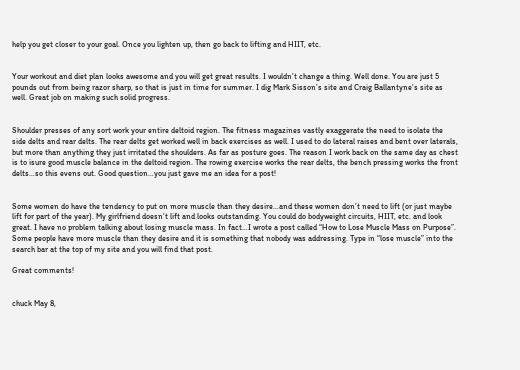help you get closer to your goal. Once you lighten up, then go back to lifting and HIIT, etc.


Your workout and diet plan looks awesome and you will get great results. I wouldn’t change a thing. Well done. You are just 5 pounds out from being razor sharp, so that is just in time for summer. I dig Mark Sisson’s site and Craig Ballantyne’s site as well. Great job on making such solid progress.


Shoulder presses of any sort work your entire deltoid region. The fitness magazines vastly exaggerate the need to isolate the side delts and rear delts. The rear delts get worked well in back exercises as well. I used to do lateral raises and bent over laterals, but more than anything they just irritated the shoulders. As far as posture goes. The reason I work back on the same day as chest is to isure good muscle balance in the deltoid region. The rowing exercise works the rear delts, the bench pressing works the front delts…so this evens out. Good question…you just gave me an idea for a post!


Some women do have the tendency to put on more muscle than they desire…and these women don’t need to lift (or just maybe lift for part of the year). My girlfriend doesn’t lift and looks outstanding. You could do bodyweight circuits, HIIT, etc. and look great. I have no problem talking about losing muscle mass. In fact…I wrote a post called “How to Lose Muscle Mass on Purpose”. Some people have more muscle than they desire and it is something that nobody was addressing. Type in “lose muscle” into the search bar at the top of my site and you will find that post.

Great comments!


chuck May 8,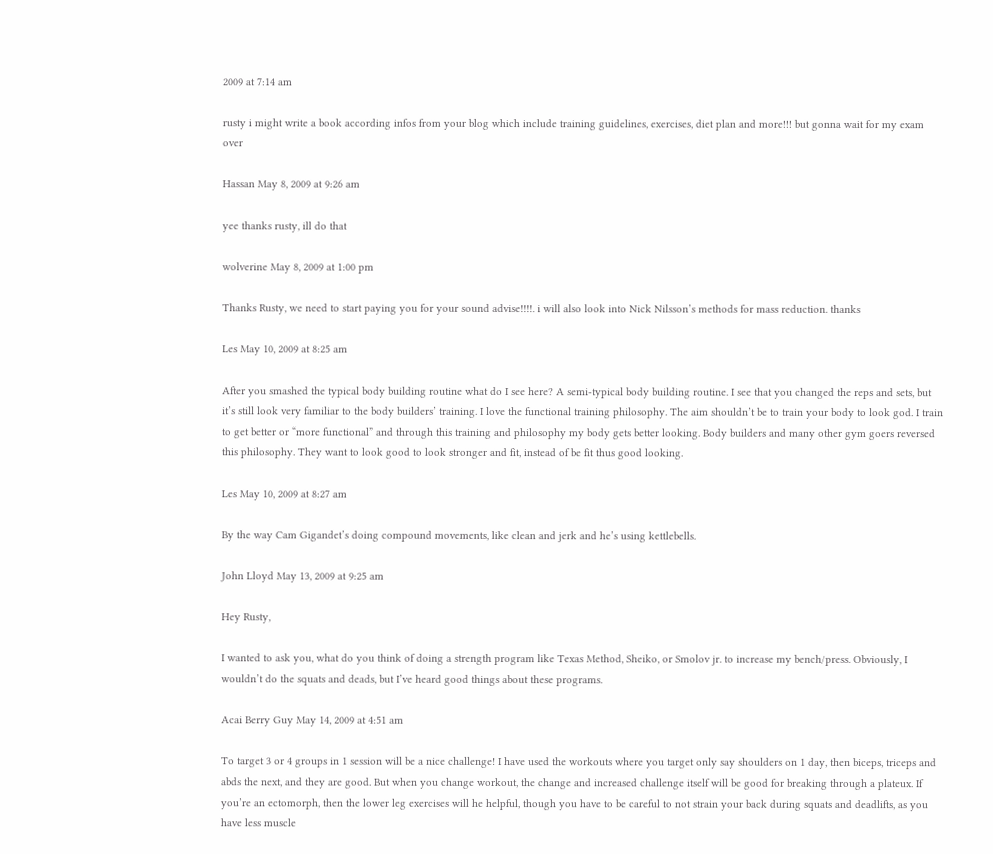2009 at 7:14 am

rusty i might write a book according infos from your blog which include training guidelines, exercises, diet plan and more!!! but gonna wait for my exam over

Hassan May 8, 2009 at 9:26 am

yee thanks rusty, ill do that

wolverine May 8, 2009 at 1:00 pm

Thanks Rusty, we need to start paying you for your sound advise!!!!. i will also look into Nick Nilsson’s methods for mass reduction. thanks

Les May 10, 2009 at 8:25 am

After you smashed the typical body building routine what do I see here? A semi-typical body building routine. I see that you changed the reps and sets, but it’s still look very familiar to the body builders’ training. I love the functional training philosophy. The aim shouldn’t be to train your body to look god. I train to get better or “more functional” and through this training and philosophy my body gets better looking. Body builders and many other gym goers reversed this philosophy. They want to look good to look stronger and fit, instead of be fit thus good looking.

Les May 10, 2009 at 8:27 am

By the way Cam Gigandet’s doing compound movements, like clean and jerk and he’s using kettlebells.

John Lloyd May 13, 2009 at 9:25 am

Hey Rusty,

I wanted to ask you, what do you think of doing a strength program like Texas Method, Sheiko, or Smolov jr. to increase my bench/press. Obviously, I wouldn’t do the squats and deads, but I’ve heard good things about these programs.

Acai Berry Guy May 14, 2009 at 4:51 am

To target 3 or 4 groups in 1 session will be a nice challenge! I have used the workouts where you target only say shoulders on 1 day, then biceps, triceps and abds the next, and they are good. But when you change workout, the change and increased challenge itself will be good for breaking through a plateux. If you’re an ectomorph, then the lower leg exercises will he helpful, though you have to be careful to not strain your back during squats and deadlifts, as you have less muscle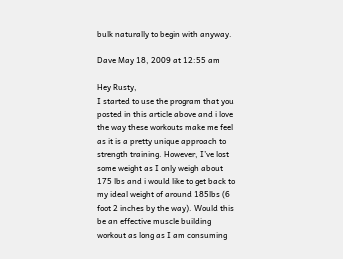bulk naturally to begin with anyway.

Dave May 18, 2009 at 12:55 am

Hey Rusty,
I started to use the program that you posted in this article above and i love the way these workouts make me feel as it is a pretty unique approach to strength training. However, I’ve lost some weight as I only weigh about 175 lbs and i would like to get back to my ideal weight of around 185lbs (6 foot 2 inches by the way). Would this be an effective muscle building workout as long as I am consuming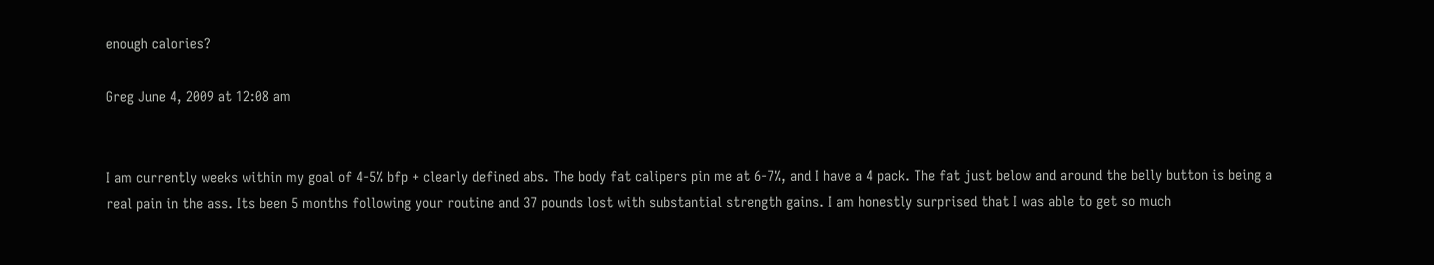enough calories?

Greg June 4, 2009 at 12:08 am


I am currently weeks within my goal of 4-5% bfp + clearly defined abs. The body fat calipers pin me at 6-7%, and I have a 4 pack. The fat just below and around the belly button is being a real pain in the ass. Its been 5 months following your routine and 37 pounds lost with substantial strength gains. I am honestly surprised that I was able to get so much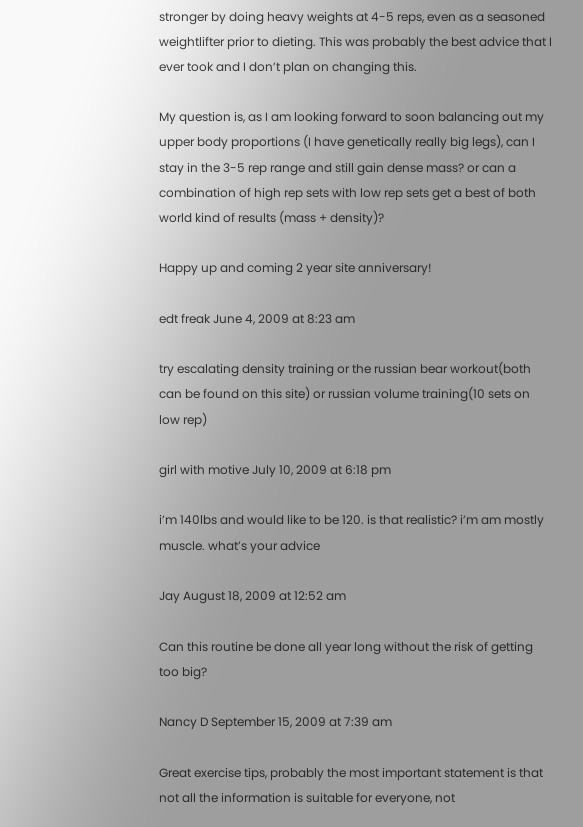stronger by doing heavy weights at 4-5 reps, even as a seasoned weightlifter prior to dieting. This was probably the best advice that I ever took and I don’t plan on changing this.

My question is, as I am looking forward to soon balancing out my upper body proportions (I have genetically really big legs), can I stay in the 3-5 rep range and still gain dense mass? or can a combination of high rep sets with low rep sets get a best of both world kind of results (mass + density)?

Happy up and coming 2 year site anniversary!

edt freak June 4, 2009 at 8:23 am

try escalating density training or the russian bear workout(both can be found on this site) or russian volume training(10 sets on low rep)

girl with motive July 10, 2009 at 6:18 pm

i’m 140lbs and would like to be 120. is that realistic? i’m am mostly muscle. what’s your advice

Jay August 18, 2009 at 12:52 am

Can this routine be done all year long without the risk of getting too big?

Nancy D September 15, 2009 at 7:39 am

Great exercise tips, probably the most important statement is that not all the information is suitable for everyone, not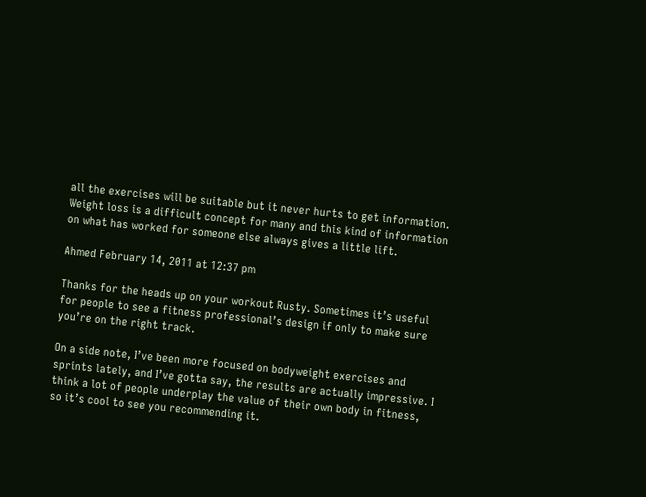all the exercises will be suitable but it never hurts to get information. Weight loss is a difficult concept for many and this kind of information on what has worked for someone else always gives a little lift.

Ahmed February 14, 2011 at 12:37 pm

Thanks for the heads up on your workout Rusty. Sometimes it’s useful for people to see a fitness professional’s design if only to make sure you’re on the right track.

On a side note, I’ve been more focused on bodyweight exercises and sprints lately, and I’ve gotta say, the results are actually impressive. I think a lot of people underplay the value of their own body in fitness, so it’s cool to see you recommending it.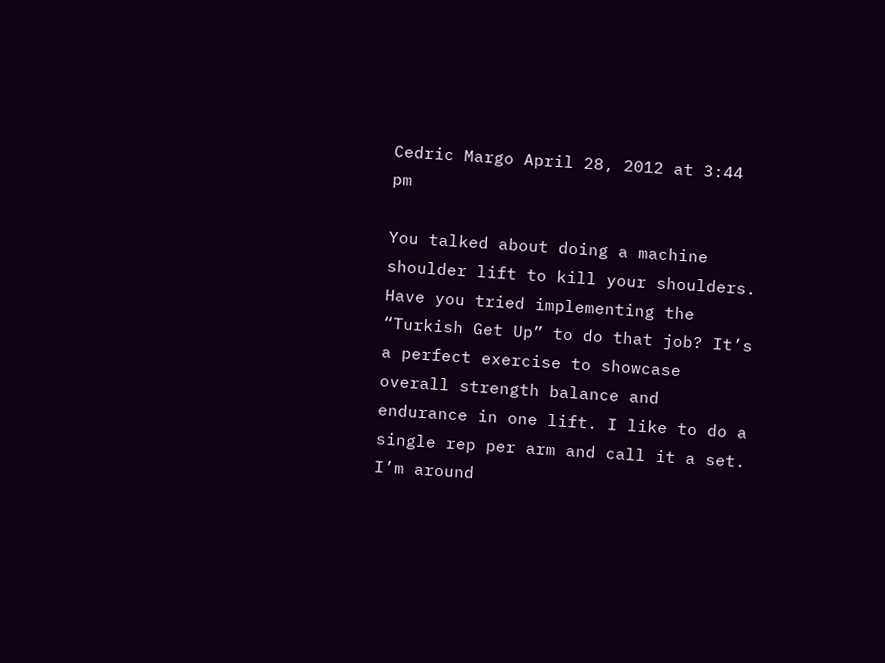Cedric Margo April 28, 2012 at 3:44 pm

You talked about doing a machine shoulder lift to kill your shoulders. Have you tried implementing the “Turkish Get Up” to do that job? It’s a perfect exercise to showcase overall strength balance and endurance in one lift. I like to do a single rep per arm and call it a set. I’m around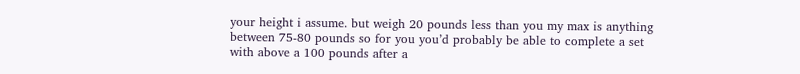your height i assume. but weigh 20 pounds less than you my max is anything between 75-80 pounds so for you you’d probably be able to complete a set with above a 100 pounds after a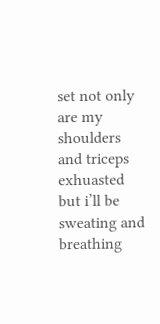set not only are my shoulders and triceps exhuasted but i’ll be sweating and breathing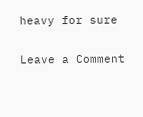heavy for sure

Leave a Comment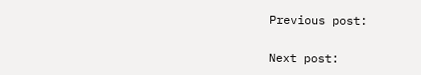Previous post:

Next post: